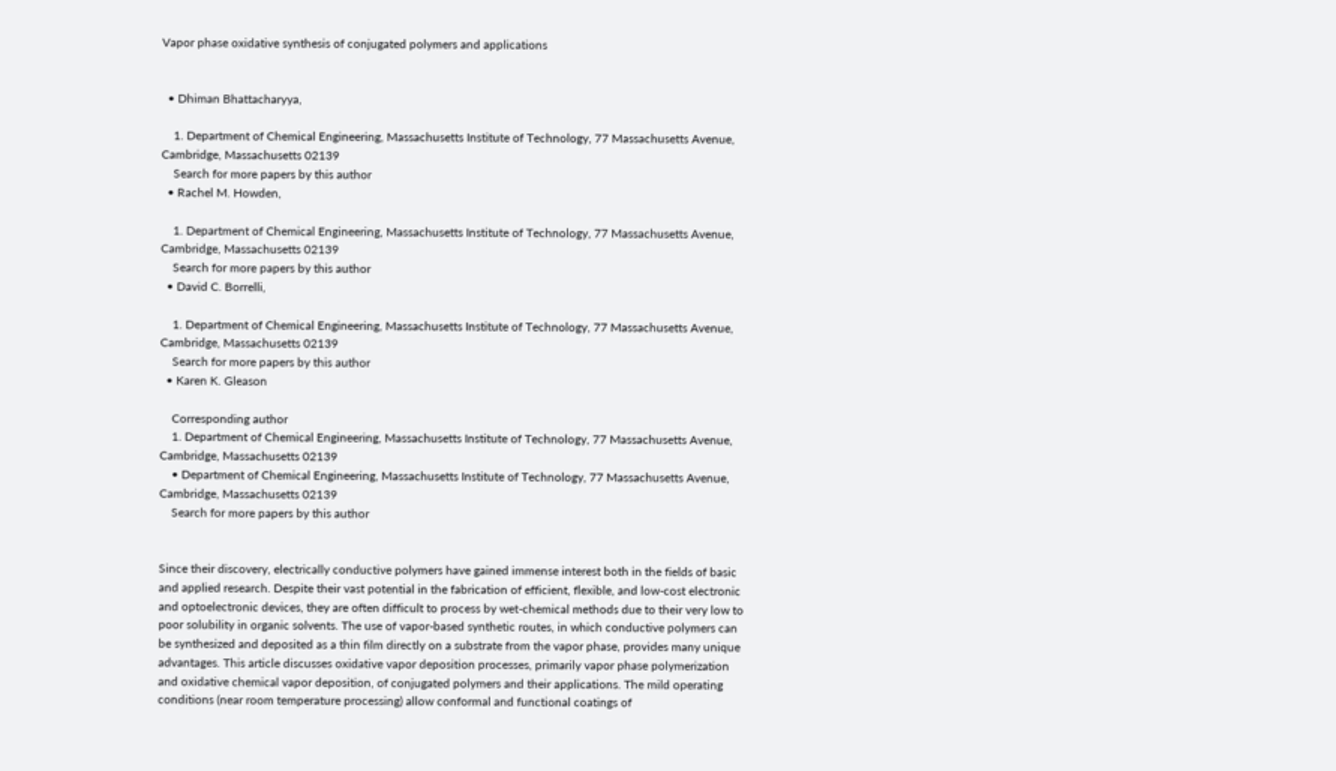Vapor phase oxidative synthesis of conjugated polymers and applications


  • Dhiman Bhattacharyya,

    1. Department of Chemical Engineering, Massachusetts Institute of Technology, 77 Massachusetts Avenue, Cambridge, Massachusetts 02139
    Search for more papers by this author
  • Rachel M. Howden,

    1. Department of Chemical Engineering, Massachusetts Institute of Technology, 77 Massachusetts Avenue, Cambridge, Massachusetts 02139
    Search for more papers by this author
  • David C. Borrelli,

    1. Department of Chemical Engineering, Massachusetts Institute of Technology, 77 Massachusetts Avenue, Cambridge, Massachusetts 02139
    Search for more papers by this author
  • Karen K. Gleason

    Corresponding author
    1. Department of Chemical Engineering, Massachusetts Institute of Technology, 77 Massachusetts Avenue, Cambridge, Massachusetts 02139
    • Department of Chemical Engineering, Massachusetts Institute of Technology, 77 Massachusetts Avenue, Cambridge, Massachusetts 02139
    Search for more papers by this author


Since their discovery, electrically conductive polymers have gained immense interest both in the fields of basic and applied research. Despite their vast potential in the fabrication of efficient, flexible, and low-cost electronic and optoelectronic devices, they are often difficult to process by wet-chemical methods due to their very low to poor solubility in organic solvents. The use of vapor-based synthetic routes, in which conductive polymers can be synthesized and deposited as a thin film directly on a substrate from the vapor phase, provides many unique advantages. This article discusses oxidative vapor deposition processes, primarily vapor phase polymerization and oxidative chemical vapor deposition, of conjugated polymers and their applications. The mild operating conditions (near room temperature processing) allow conformal and functional coatings of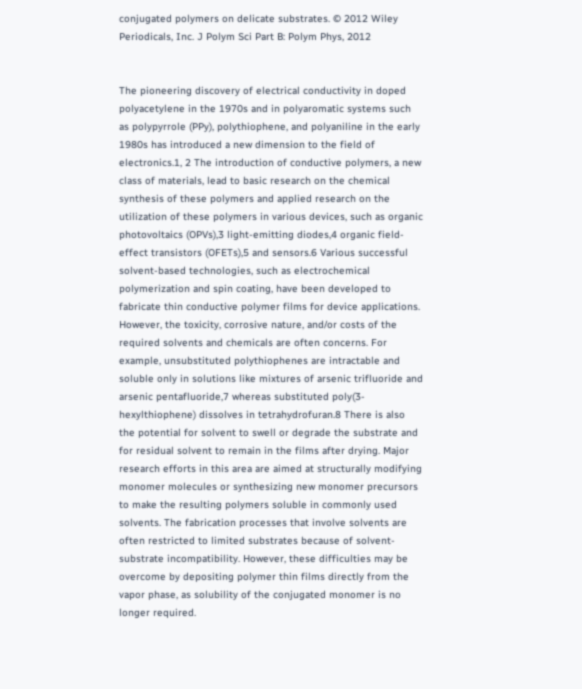conjugated polymers on delicate substrates. © 2012 Wiley Periodicals, Inc. J Polym Sci Part B: Polym Phys, 2012


The pioneering discovery of electrical conductivity in doped polyacetylene in the 1970s and in polyaromatic systems such as polypyrrole (PPy), polythiophene, and polyaniline in the early 1980s has introduced a new dimension to the field of electronics.1, 2 The introduction of conductive polymers, a new class of materials, lead to basic research on the chemical synthesis of these polymers and applied research on the utilization of these polymers in various devices, such as organic photovoltaics (OPVs),3 light-emitting diodes,4 organic field-effect transistors (OFETs),5 and sensors.6 Various successful solvent-based technologies, such as electrochemical polymerization and spin coating, have been developed to fabricate thin conductive polymer films for device applications. However, the toxicity, corrosive nature, and/or costs of the required solvents and chemicals are often concerns. For example, unsubstituted polythiophenes are intractable and soluble only in solutions like mixtures of arsenic trifluoride and arsenic pentafluoride,7 whereas substituted poly(3-hexylthiophene) dissolves in tetrahydrofuran.8 There is also the potential for solvent to swell or degrade the substrate and for residual solvent to remain in the films after drying. Major research efforts in this area are aimed at structurally modifying monomer molecules or synthesizing new monomer precursors to make the resulting polymers soluble in commonly used solvents. The fabrication processes that involve solvents are often restricted to limited substrates because of solvent-substrate incompatibility. However, these difficulties may be overcome by depositing polymer thin films directly from the vapor phase, as solubility of the conjugated monomer is no longer required.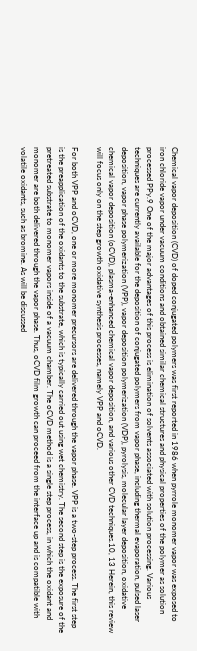Chemical vapor deposition (CVD) of doped conjugated polymers was first reported in 1986 when pyrrole monomer vapor was exposed to iron chloride vapor under vacuum conditions and obtained similar chemical structures and physical properties of the polymer as solution processed PPy.9 One of the major advantages of this process is elimination of solvents associated with solution processing. Various techniques are currently available for the deposition of conjugated polymers from vapor phase, including thermal evaporation, pulsed laser deposition, vapor phase polymerization (VPP), vapor deposition polymerization (VDP), pyrolysis, molecular layer deposition, oxidative chemical vapor deposition (oCVD), plasma-enhanced chemical vapor deposition, and various other CVD techniques.10, 13 Herein, this review will focus only on the step growth oxidative synthesis processes, namely VPP and oCVD.

For both VPP and oCVD, one or more monomer precursors are delivered through the vapor phase. VPP is a two-step process. The first step is the preapplication of the oxidants to the substrate, which is typically carried out using wet chemistry. The second step is the exposure of the pretreated substrate to monomer vapors inside of a vacuum chamber. The oCVD method is a single step process, in which the oxidant and monomer are both delivered through the vapor phase. Thus, oCVD film growth can proceed from the interface up and is compatible with volatile oxidants, such as bromine. As will be discussed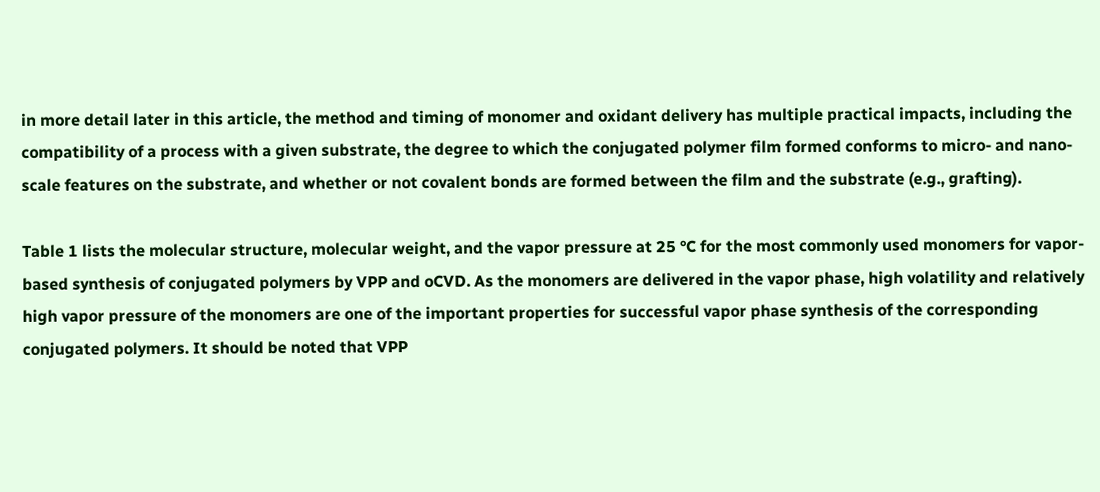in more detail later in this article, the method and timing of monomer and oxidant delivery has multiple practical impacts, including the compatibility of a process with a given substrate, the degree to which the conjugated polymer film formed conforms to micro- and nano-scale features on the substrate, and whether or not covalent bonds are formed between the film and the substrate (e.g., grafting).

Table 1 lists the molecular structure, molecular weight, and the vapor pressure at 25 °C for the most commonly used monomers for vapor-based synthesis of conjugated polymers by VPP and oCVD. As the monomers are delivered in the vapor phase, high volatility and relatively high vapor pressure of the monomers are one of the important properties for successful vapor phase synthesis of the corresponding conjugated polymers. It should be noted that VPP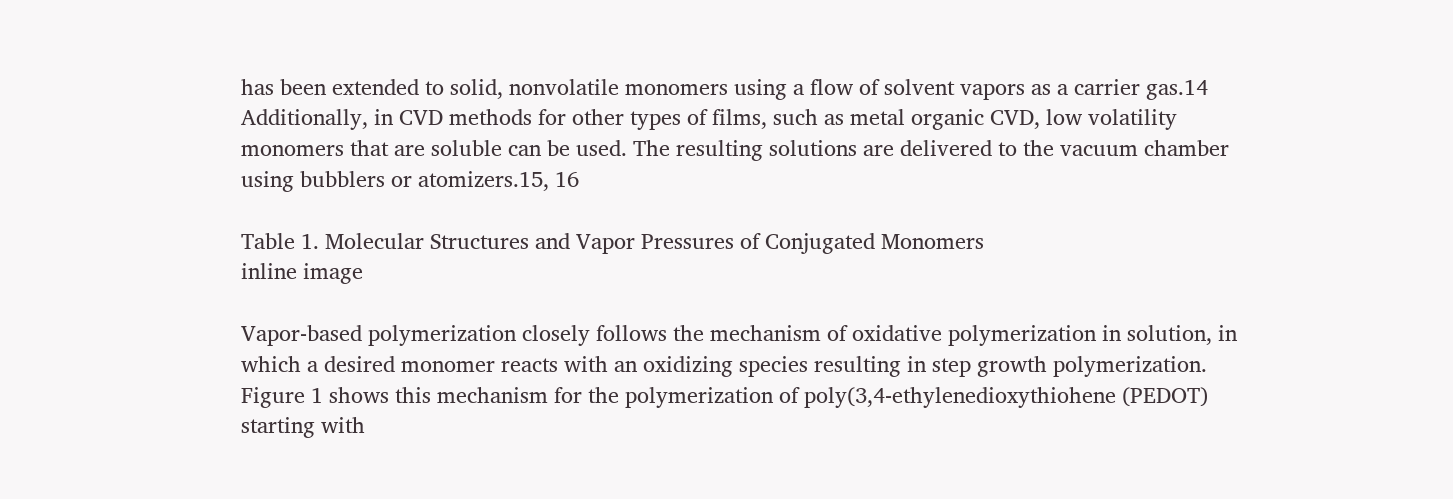has been extended to solid, nonvolatile monomers using a flow of solvent vapors as a carrier gas.14 Additionally, in CVD methods for other types of films, such as metal organic CVD, low volatility monomers that are soluble can be used. The resulting solutions are delivered to the vacuum chamber using bubblers or atomizers.15, 16

Table 1. Molecular Structures and Vapor Pressures of Conjugated Monomers
inline image

Vapor-based polymerization closely follows the mechanism of oxidative polymerization in solution, in which a desired monomer reacts with an oxidizing species resulting in step growth polymerization. Figure 1 shows this mechanism for the polymerization of poly(3,4-ethylenedioxythiohene (PEDOT) starting with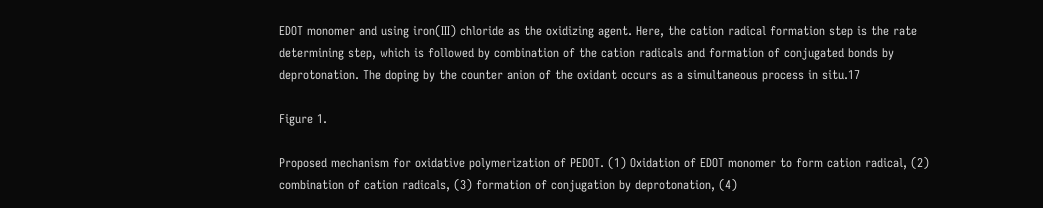EDOT monomer and using iron(III) chloride as the oxidizing agent. Here, the cation radical formation step is the rate determining step, which is followed by combination of the cation radicals and formation of conjugated bonds by deprotonation. The doping by the counter anion of the oxidant occurs as a simultaneous process in situ.17

Figure 1.

Proposed mechanism for oxidative polymerization of PEDOT. (1) Oxidation of EDOT monomer to form cation radical, (2) combination of cation radicals, (3) formation of conjugation by deprotonation, (4)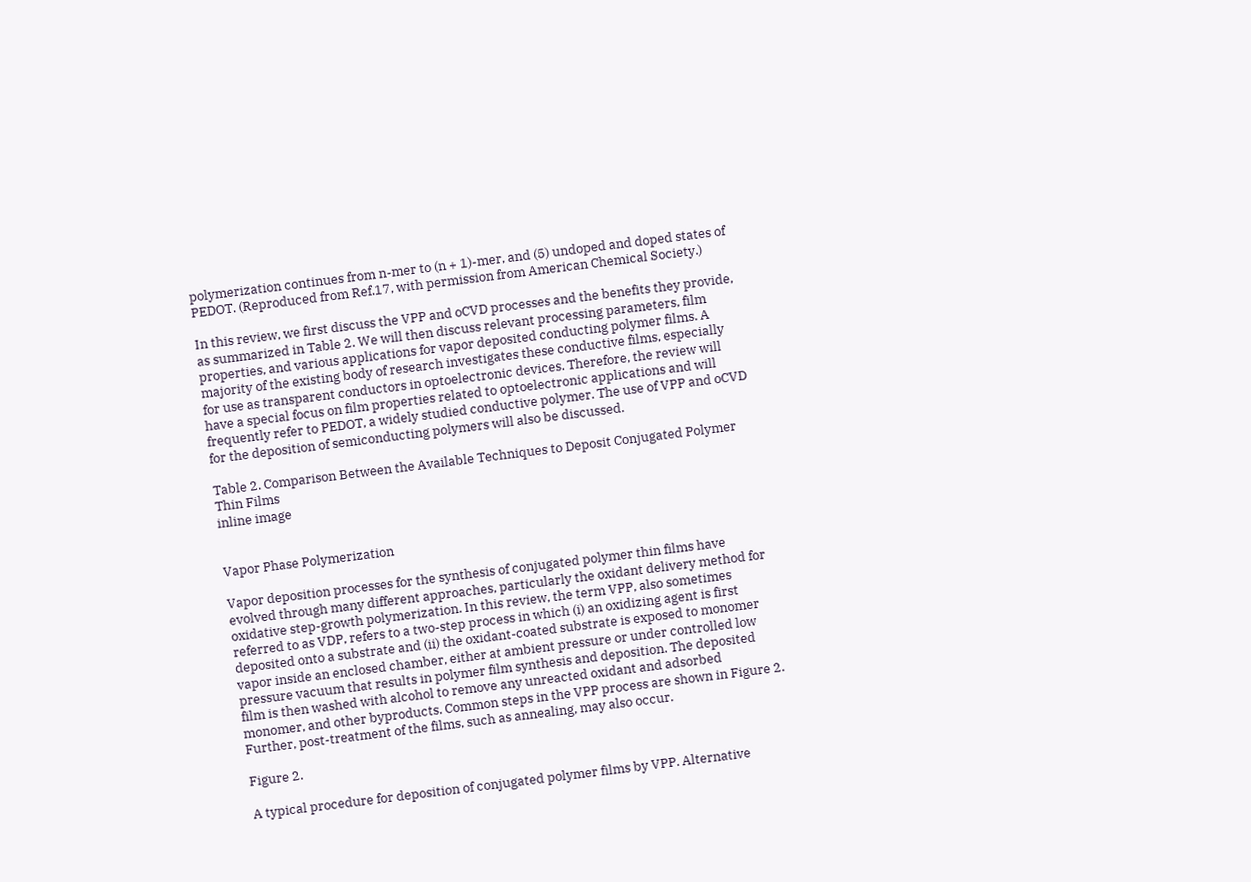polymerization continues from n-mer to (n + 1)-mer, and (5) undoped and doped states of PEDOT. (Reproduced from Ref.17, with permission from American Chemical Society.)

In this review, we first discuss the VPP and oCVD processes and the benefits they provide, as summarized in Table 2. We will then discuss relevant processing parameters, film properties, and various applications for vapor deposited conducting polymer films. A majority of the existing body of research investigates these conductive films, especially for use as transparent conductors in optoelectronic devices. Therefore, the review will have a special focus on film properties related to optoelectronic applications and will frequently refer to PEDOT, a widely studied conductive polymer. The use of VPP and oCVD for the deposition of semiconducting polymers will also be discussed.

Table 2. Comparison Between the Available Techniques to Deposit Conjugated Polymer Thin Films
inline image


Vapor Phase Polymerization

Vapor deposition processes for the synthesis of conjugated polymer thin films have evolved through many different approaches, particularly the oxidant delivery method for oxidative step-growth polymerization. In this review, the term VPP, also sometimes referred to as VDP, refers to a two-step process in which (i) an oxidizing agent is first deposited onto a substrate and (ii) the oxidant-coated substrate is exposed to monomer vapor inside an enclosed chamber, either at ambient pressure or under controlled low pressure vacuum that results in polymer film synthesis and deposition. The deposited film is then washed with alcohol to remove any unreacted oxidant and adsorbed monomer, and other byproducts. Common steps in the VPP process are shown in Figure 2. Further, post-treatment of the films, such as annealing, may also occur.

Figure 2.

A typical procedure for deposition of conjugated polymer films by VPP. Alternative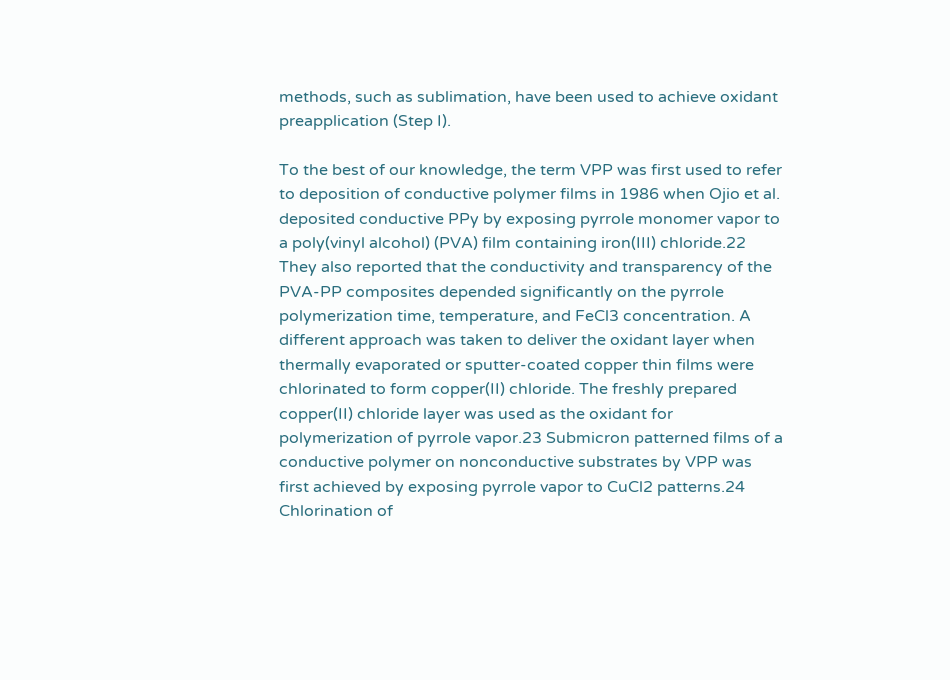methods, such as sublimation, have been used to achieve oxidant preapplication (Step I).

To the best of our knowledge, the term VPP was first used to refer to deposition of conductive polymer films in 1986 when Ojio et al. deposited conductive PPy by exposing pyrrole monomer vapor to a poly(vinyl alcohol) (PVA) film containing iron(III) chloride.22 They also reported that the conductivity and transparency of the PVA-PP composites depended significantly on the pyrrole polymerization time, temperature, and FeCl3 concentration. A different approach was taken to deliver the oxidant layer when thermally evaporated or sputter-coated copper thin films were chlorinated to form copper(II) chloride. The freshly prepared copper(II) chloride layer was used as the oxidant for polymerization of pyrrole vapor.23 Submicron patterned films of a conductive polymer on nonconductive substrates by VPP was first achieved by exposing pyrrole vapor to CuCl2 patterns.24 Chlorination of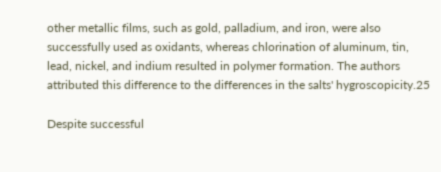other metallic films, such as gold, palladium, and iron, were also successfully used as oxidants, whereas chlorination of aluminum, tin, lead, nickel, and indium resulted in polymer formation. The authors attributed this difference to the differences in the salts' hygroscopicity.25

Despite successful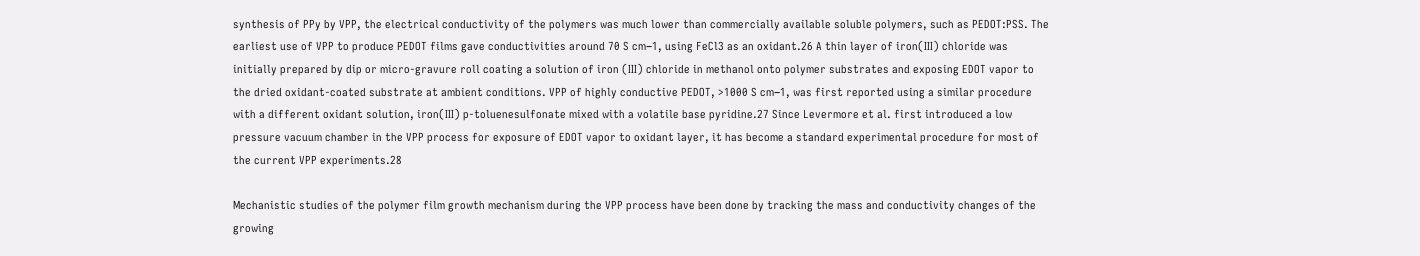synthesis of PPy by VPP, the electrical conductivity of the polymers was much lower than commercially available soluble polymers, such as PEDOT:PSS. The earliest use of VPP to produce PEDOT films gave conductivities around 70 S cm−1, using FeCl3 as an oxidant.26 A thin layer of iron(III) chloride was initially prepared by dip or micro-gravure roll coating a solution of iron (III) chloride in methanol onto polymer substrates and exposing EDOT vapor to the dried oxidant-coated substrate at ambient conditions. VPP of highly conductive PEDOT, >1000 S cm−1, was first reported using a similar procedure with a different oxidant solution, iron(III) p-toluenesulfonate mixed with a volatile base pyridine.27 Since Levermore et al. first introduced a low pressure vacuum chamber in the VPP process for exposure of EDOT vapor to oxidant layer, it has become a standard experimental procedure for most of the current VPP experiments.28

Mechanistic studies of the polymer film growth mechanism during the VPP process have been done by tracking the mass and conductivity changes of the growing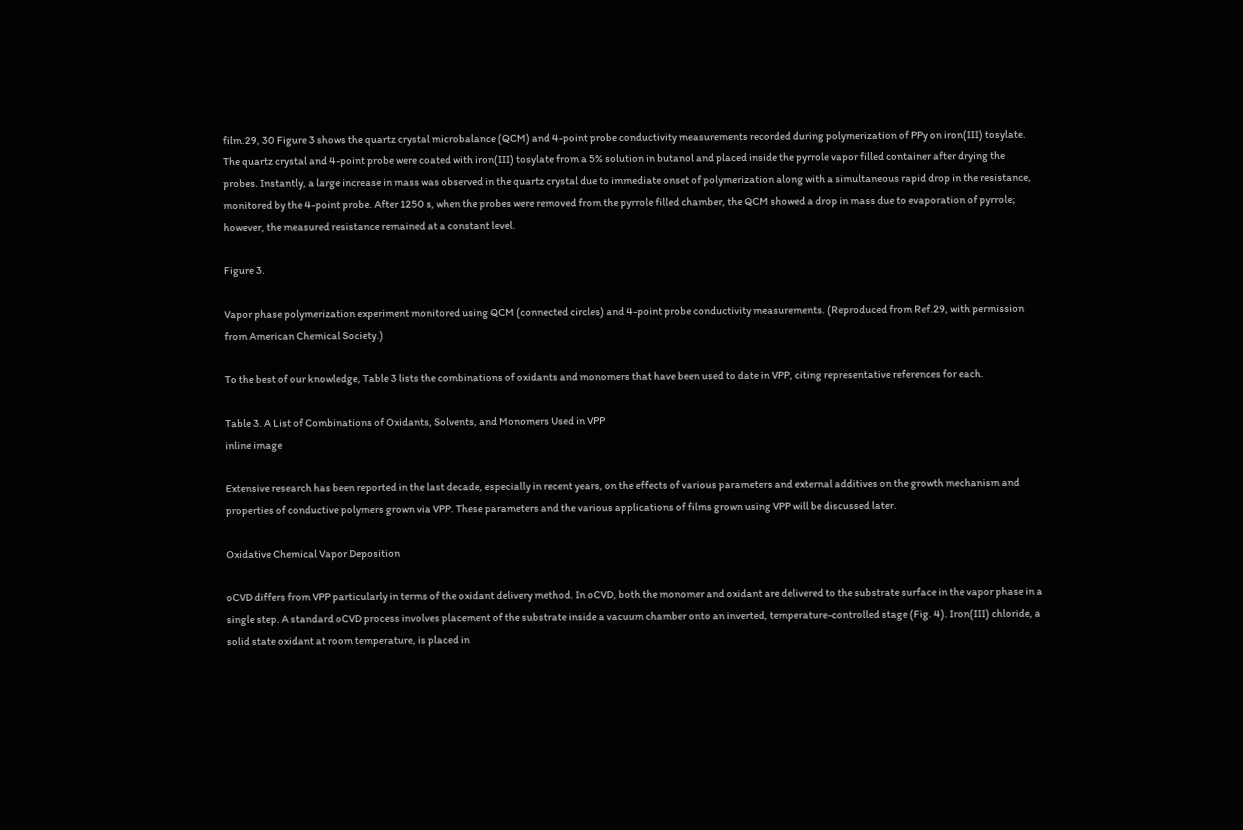film.29, 30 Figure 3 shows the quartz crystal microbalance (QCM) and 4-point probe conductivity measurements recorded during polymerization of PPy on iron(III) tosylate. The quartz crystal and 4-point probe were coated with iron(III) tosylate from a 5% solution in butanol and placed inside the pyrrole vapor filled container after drying the probes. Instantly, a large increase in mass was observed in the quartz crystal due to immediate onset of polymerization along with a simultaneous rapid drop in the resistance, monitored by the 4-point probe. After 1250 s, when the probes were removed from the pyrrole filled chamber, the QCM showed a drop in mass due to evaporation of pyrrole; however, the measured resistance remained at a constant level.

Figure 3.

Vapor phase polymerization experiment monitored using QCM (connected circles) and 4-point probe conductivity measurements. (Reproduced from Ref.29, with permission from American Chemical Society.)

To the best of our knowledge, Table 3 lists the combinations of oxidants and monomers that have been used to date in VPP, citing representative references for each.

Table 3. A List of Combinations of Oxidants, Solvents, and Monomers Used in VPP
inline image

Extensive research has been reported in the last decade, especially in recent years, on the effects of various parameters and external additives on the growth mechanism and properties of conductive polymers grown via VPP. These parameters and the various applications of films grown using VPP will be discussed later.

Oxidative Chemical Vapor Deposition

oCVD differs from VPP particularly in terms of the oxidant delivery method. In oCVD, both the monomer and oxidant are delivered to the substrate surface in the vapor phase in a single step. A standard oCVD process involves placement of the substrate inside a vacuum chamber onto an inverted, temperature-controlled stage (Fig. 4). Iron(III) chloride, a solid state oxidant at room temperature, is placed in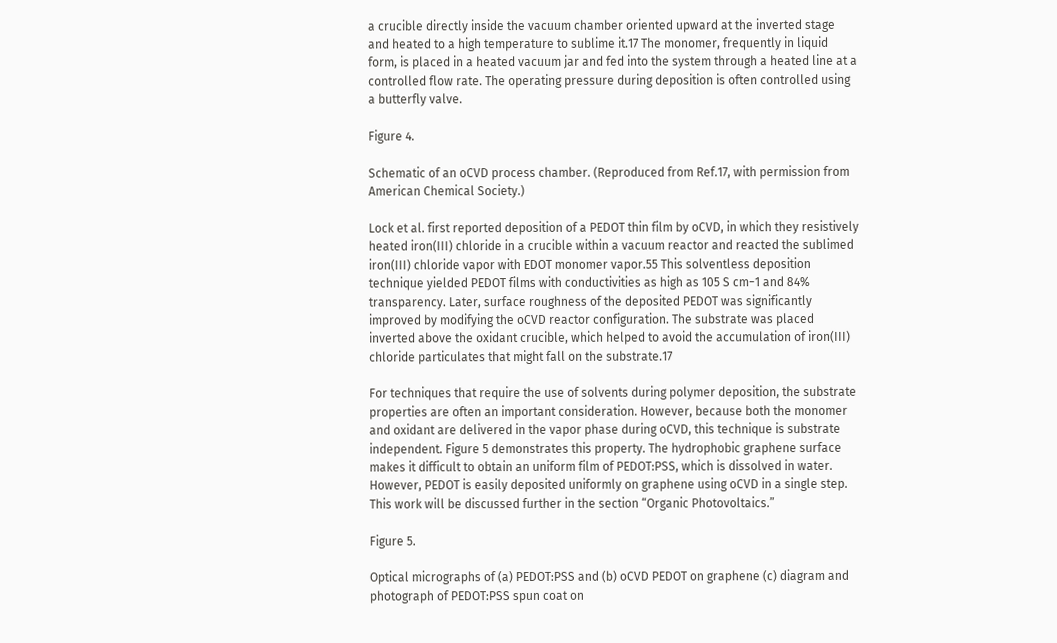a crucible directly inside the vacuum chamber oriented upward at the inverted stage and heated to a high temperature to sublime it.17 The monomer, frequently in liquid form, is placed in a heated vacuum jar and fed into the system through a heated line at a controlled flow rate. The operating pressure during deposition is often controlled using a butterfly valve.

Figure 4.

Schematic of an oCVD process chamber. (Reproduced from Ref.17, with permission from American Chemical Society.)

Lock et al. first reported deposition of a PEDOT thin film by oCVD, in which they resistively heated iron(III) chloride in a crucible within a vacuum reactor and reacted the sublimed iron(III) chloride vapor with EDOT monomer vapor.55 This solventless deposition technique yielded PEDOT films with conductivities as high as 105 S cm−1 and 84% transparency. Later, surface roughness of the deposited PEDOT was significantly improved by modifying the oCVD reactor configuration. The substrate was placed inverted above the oxidant crucible, which helped to avoid the accumulation of iron(III) chloride particulates that might fall on the substrate.17

For techniques that require the use of solvents during polymer deposition, the substrate properties are often an important consideration. However, because both the monomer and oxidant are delivered in the vapor phase during oCVD, this technique is substrate independent. Figure 5 demonstrates this property. The hydrophobic graphene surface makes it difficult to obtain an uniform film of PEDOT:PSS, which is dissolved in water. However, PEDOT is easily deposited uniformly on graphene using oCVD in a single step. This work will be discussed further in the section “Organic Photovoltaics.”

Figure 5.

Optical micrographs of (a) PEDOT:PSS and (b) oCVD PEDOT on graphene (c) diagram and photograph of PEDOT:PSS spun coat on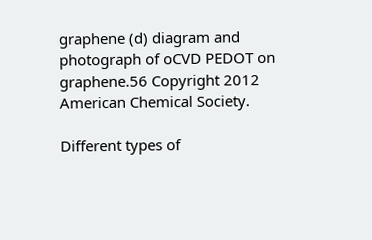graphene (d) diagram and photograph of oCVD PEDOT on graphene.56 Copyright 2012 American Chemical Society.

Different types of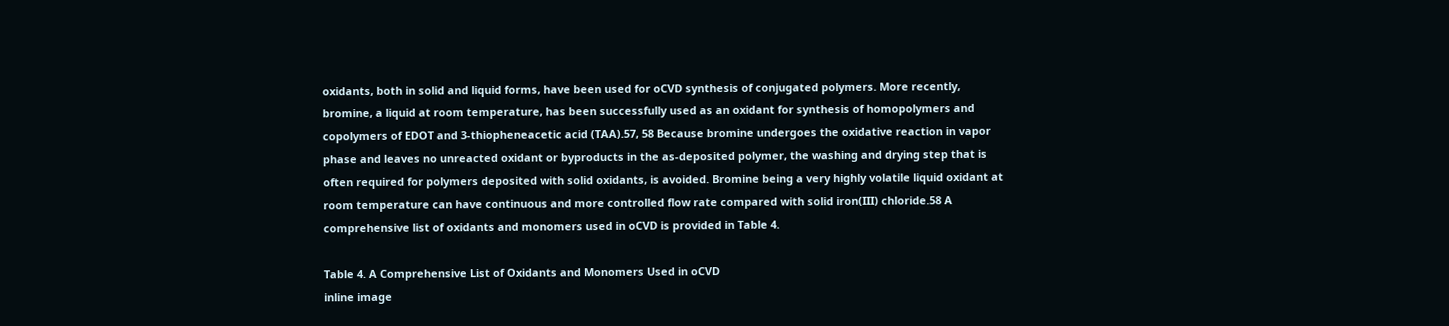oxidants, both in solid and liquid forms, have been used for oCVD synthesis of conjugated polymers. More recently, bromine, a liquid at room temperature, has been successfully used as an oxidant for synthesis of homopolymers and copolymers of EDOT and 3-thiopheneacetic acid (TAA).57, 58 Because bromine undergoes the oxidative reaction in vapor phase and leaves no unreacted oxidant or byproducts in the as-deposited polymer, the washing and drying step that is often required for polymers deposited with solid oxidants, is avoided. Bromine being a very highly volatile liquid oxidant at room temperature can have continuous and more controlled flow rate compared with solid iron(III) chloride.58 A comprehensive list of oxidants and monomers used in oCVD is provided in Table 4.

Table 4. A Comprehensive List of Oxidants and Monomers Used in oCVD
inline image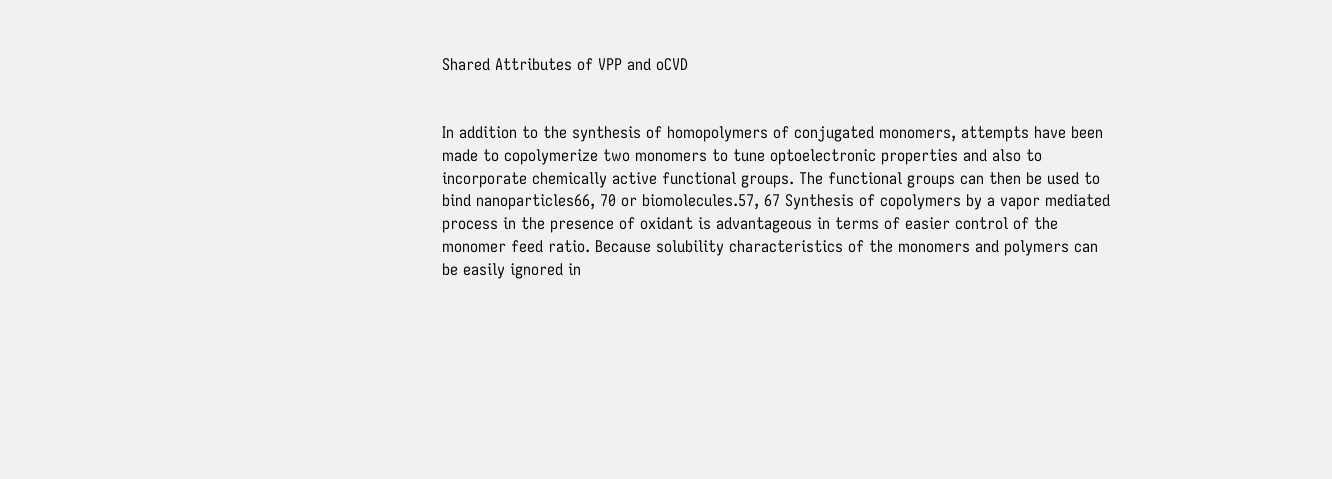Shared Attributes of VPP and oCVD


In addition to the synthesis of homopolymers of conjugated monomers, attempts have been made to copolymerize two monomers to tune optoelectronic properties and also to incorporate chemically active functional groups. The functional groups can then be used to bind nanoparticles66, 70 or biomolecules.57, 67 Synthesis of copolymers by a vapor mediated process in the presence of oxidant is advantageous in terms of easier control of the monomer feed ratio. Because solubility characteristics of the monomers and polymers can be easily ignored in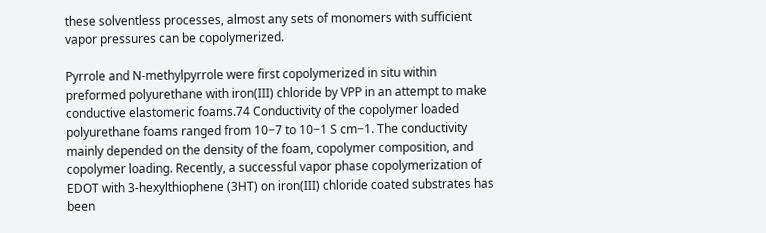these solventless processes, almost any sets of monomers with sufficient vapor pressures can be copolymerized.

Pyrrole and N-methylpyrrole were first copolymerized in situ within preformed polyurethane with iron(III) chloride by VPP in an attempt to make conductive elastomeric foams.74 Conductivity of the copolymer loaded polyurethane foams ranged from 10−7 to 10−1 S cm−1. The conductivity mainly depended on the density of the foam, copolymer composition, and copolymer loading. Recently, a successful vapor phase copolymerization of EDOT with 3-hexylthiophene (3HT) on iron(III) chloride coated substrates has been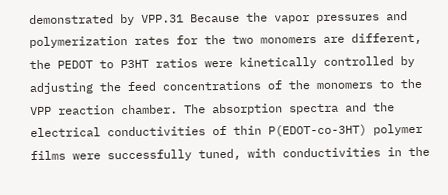demonstrated by VPP.31 Because the vapor pressures and polymerization rates for the two monomers are different, the PEDOT to P3HT ratios were kinetically controlled by adjusting the feed concentrations of the monomers to the VPP reaction chamber. The absorption spectra and the electrical conductivities of thin P(EDOT-co-3HT) polymer films were successfully tuned, with conductivities in the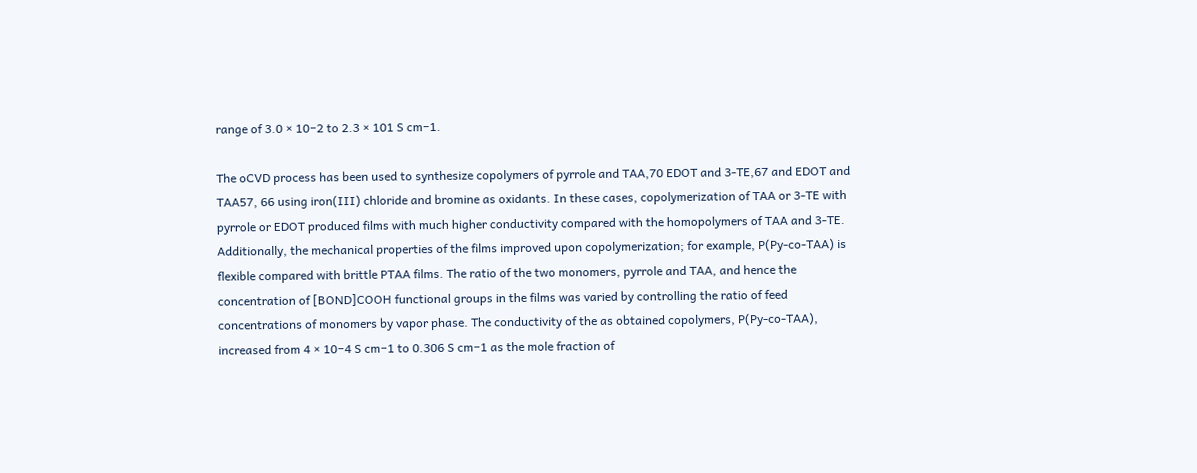range of 3.0 × 10−2 to 2.3 × 101 S cm−1.

The oCVD process has been used to synthesize copolymers of pyrrole and TAA,70 EDOT and 3-TE,67 and EDOT and TAA57, 66 using iron(III) chloride and bromine as oxidants. In these cases, copolymerization of TAA or 3-TE with pyrrole or EDOT produced films with much higher conductivity compared with the homopolymers of TAA and 3-TE. Additionally, the mechanical properties of the films improved upon copolymerization; for example, P(Py-co-TAA) is flexible compared with brittle PTAA films. The ratio of the two monomers, pyrrole and TAA, and hence the concentration of [BOND]COOH functional groups in the films was varied by controlling the ratio of feed concentrations of monomers by vapor phase. The conductivity of the as obtained copolymers, P(Py-co-TAA), increased from 4 × 10−4 S cm−1 to 0.306 S cm−1 as the mole fraction of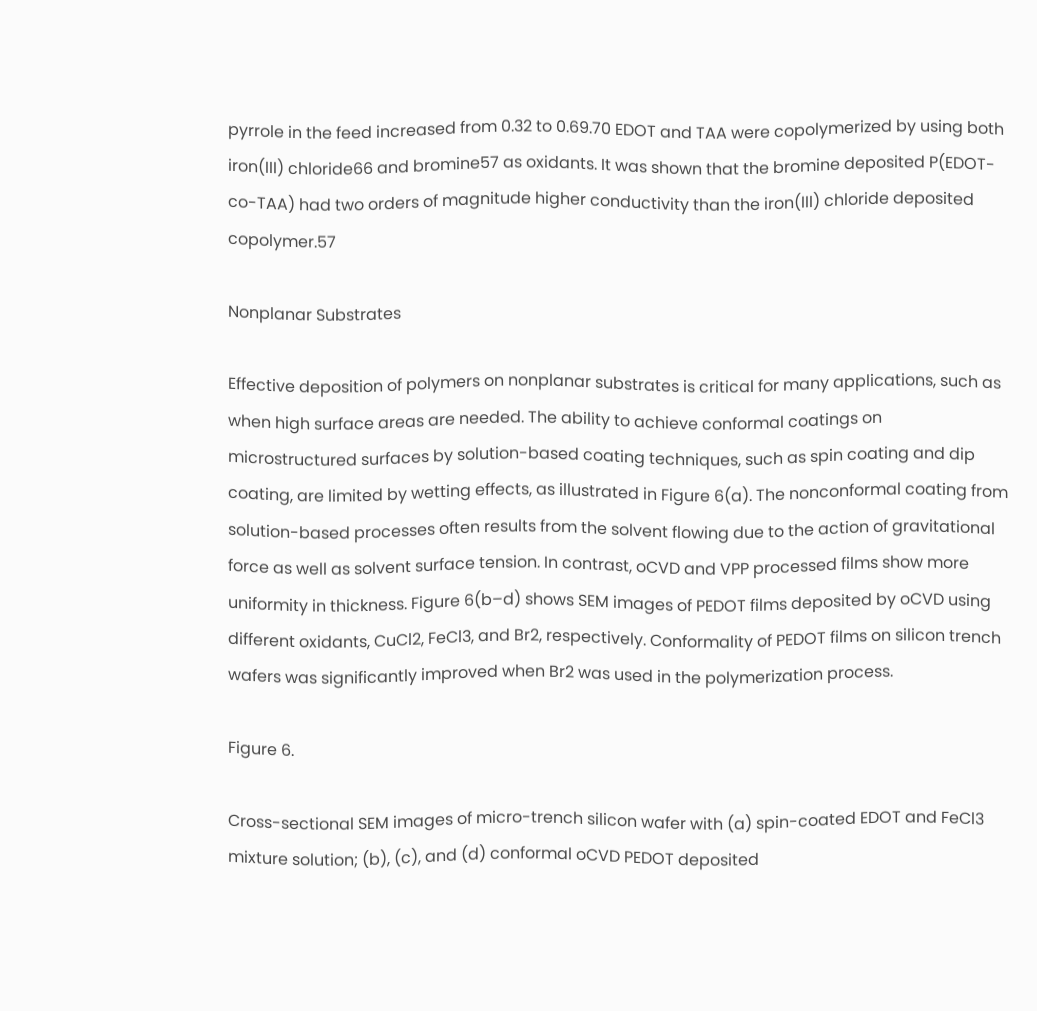pyrrole in the feed increased from 0.32 to 0.69.70 EDOT and TAA were copolymerized by using both iron(III) chloride66 and bromine57 as oxidants. It was shown that the bromine deposited P(EDOT-co-TAA) had two orders of magnitude higher conductivity than the iron(III) chloride deposited copolymer.57

Nonplanar Substrates

Effective deposition of polymers on nonplanar substrates is critical for many applications, such as when high surface areas are needed. The ability to achieve conformal coatings on microstructured surfaces by solution-based coating techniques, such as spin coating and dip coating, are limited by wetting effects, as illustrated in Figure 6(a). The nonconformal coating from solution-based processes often results from the solvent flowing due to the action of gravitational force as well as solvent surface tension. In contrast, oCVD and VPP processed films show more uniformity in thickness. Figure 6(b–d) shows SEM images of PEDOT films deposited by oCVD using different oxidants, CuCl2, FeCl3, and Br2, respectively. Conformality of PEDOT films on silicon trench wafers was significantly improved when Br2 was used in the polymerization process.

Figure 6.

Cross-sectional SEM images of micro-trench silicon wafer with (a) spin-coated EDOT and FeCl3 mixture solution; (b), (c), and (d) conformal oCVD PEDOT deposited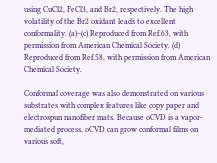using CuCl2, FeCl3, and Br2, respectively. The high volatility of the Br2 oxidant leads to excellent conformality. (a)–(c) Reproduced from Ref.63, with permission from American Chemical Society. (d) Reproduced from Ref.58, with permission from American Chemical Society.

Conformal coverage was also demonstrated on various substrates with complex features like copy paper and electrospun nanofiber mats. Because oCVD is a vapor-mediated process, oCVD can grow conformal films on various soft,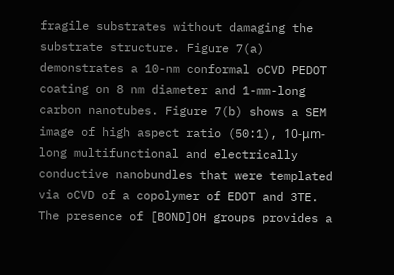fragile substrates without damaging the substrate structure. Figure 7(a) demonstrates a 10-nm conformal oCVD PEDOT coating on 8 nm diameter and 1-mm-long carbon nanotubes. Figure 7(b) shows a SEM image of high aspect ratio (50:1), 10-μm-long multifunctional and electrically conductive nanobundles that were templated via oCVD of a copolymer of EDOT and 3TE. The presence of [BOND]OH groups provides a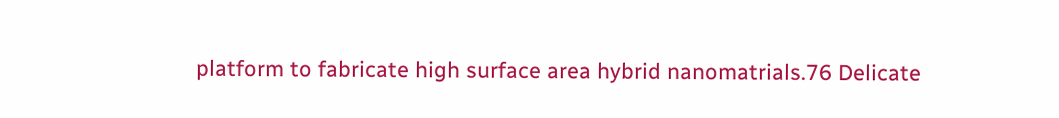platform to fabricate high surface area hybrid nanomatrials.76 Delicate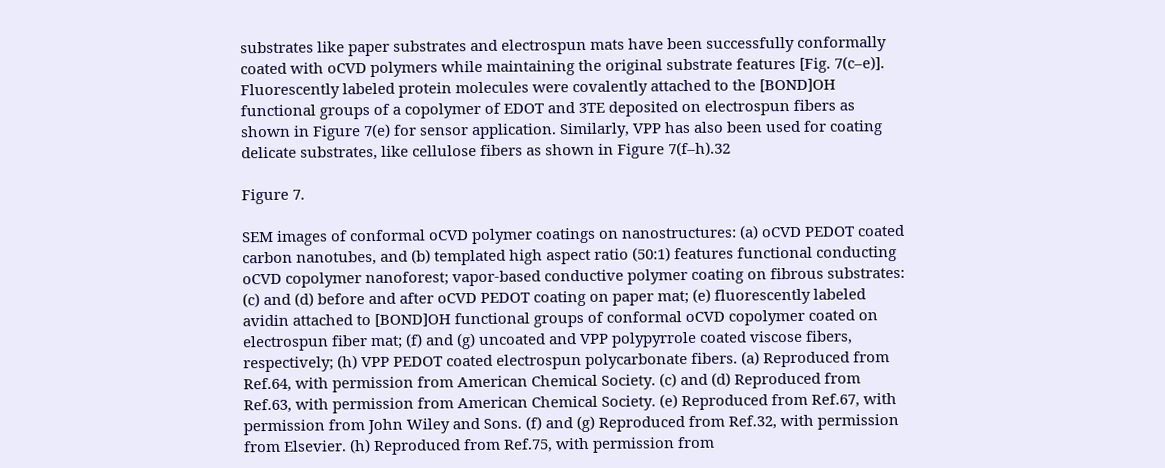substrates like paper substrates and electrospun mats have been successfully conformally coated with oCVD polymers while maintaining the original substrate features [Fig. 7(c–e)]. Fluorescently labeled protein molecules were covalently attached to the [BOND]OH functional groups of a copolymer of EDOT and 3TE deposited on electrospun fibers as shown in Figure 7(e) for sensor application. Similarly, VPP has also been used for coating delicate substrates, like cellulose fibers as shown in Figure 7(f–h).32

Figure 7.

SEM images of conformal oCVD polymer coatings on nanostructures: (a) oCVD PEDOT coated carbon nanotubes, and (b) templated high aspect ratio (50:1) features functional conducting oCVD copolymer nanoforest; vapor-based conductive polymer coating on fibrous substrates: (c) and (d) before and after oCVD PEDOT coating on paper mat; (e) fluorescently labeled avidin attached to [BOND]OH functional groups of conformal oCVD copolymer coated on electrospun fiber mat; (f) and (g) uncoated and VPP polypyrrole coated viscose fibers, respectively; (h) VPP PEDOT coated electrospun polycarbonate fibers. (a) Reproduced from Ref.64, with permission from American Chemical Society. (c) and (d) Reproduced from Ref.63, with permission from American Chemical Society. (e) Reproduced from Ref.67, with permission from John Wiley and Sons. (f) and (g) Reproduced from Ref.32, with permission from Elsevier. (h) Reproduced from Ref.75, with permission from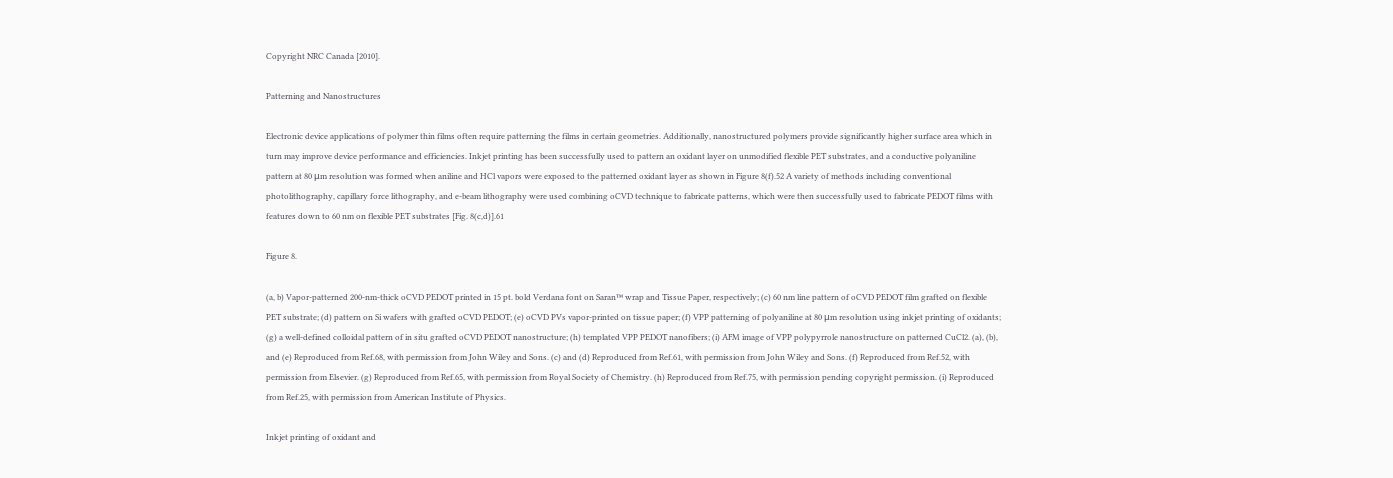Copyright NRC Canada [2010].

Patterning and Nanostructures

Electronic device applications of polymer thin films often require patterning the films in certain geometries. Additionally, nanostructured polymers provide significantly higher surface area which in turn may improve device performance and efficiencies. Inkjet printing has been successfully used to pattern an oxidant layer on unmodified flexible PET substrates, and a conductive polyaniline pattern at 80 μm resolution was formed when aniline and HCl vapors were exposed to the patterned oxidant layer as shown in Figure 8(f).52 A variety of methods including conventional photolithography, capillary force lithography, and e-beam lithography were used combining oCVD technique to fabricate patterns, which were then successfully used to fabricate PEDOT films with features down to 60 nm on flexible PET substrates [Fig. 8(c,d)].61

Figure 8.

(a, b) Vapor-patterned 200-nm-thick oCVD PEDOT printed in 15 pt. bold Verdana font on Saran™ wrap and Tissue Paper, respectively; (c) 60 nm line pattern of oCVD PEDOT film grafted on flexible PET substrate; (d) pattern on Si wafers with grafted oCVD PEDOT; (e) oCVD PVs vapor-printed on tissue paper; (f) VPP patterning of polyaniline at 80 μm resolution using inkjet printing of oxidants; (g) a well-defined colloidal pattern of in situ grafted oCVD PEDOT nanostructure; (h) templated VPP PEDOT nanofibers; (i) AFM image of VPP polypyrrole nanostructure on patterned CuCl2. (a), (b), and (e) Reproduced from Ref.68, with permission from John Wiley and Sons. (c) and (d) Reproduced from Ref.61, with permission from John Wiley and Sons. (f) Reproduced from Ref.52, with permission from Elsevier. (g) Reproduced from Ref.65, with permission from Royal Society of Chemistry. (h) Reproduced from Ref.75, with permission pending copyright permission. (i) Reproduced from Ref.25, with permission from American Institute of Physics.

Inkjet printing of oxidant and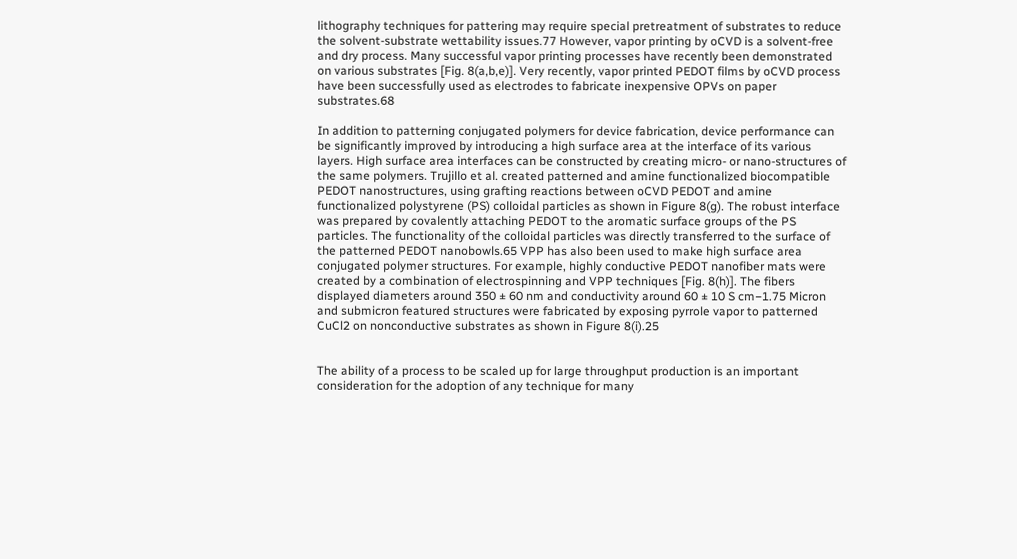lithography techniques for pattering may require special pretreatment of substrates to reduce the solvent-substrate wettability issues.77 However, vapor printing by oCVD is a solvent-free and dry process. Many successful vapor printing processes have recently been demonstrated on various substrates [Fig. 8(a,b,e)]. Very recently, vapor printed PEDOT films by oCVD process have been successfully used as electrodes to fabricate inexpensive OPVs on paper substrates.68

In addition to patterning conjugated polymers for device fabrication, device performance can be significantly improved by introducing a high surface area at the interface of its various layers. High surface area interfaces can be constructed by creating micro- or nano-structures of the same polymers. Trujillo et al. created patterned and amine functionalized biocompatible PEDOT nanostructures, using grafting reactions between oCVD PEDOT and amine functionalized polystyrene (PS) colloidal particles as shown in Figure 8(g). The robust interface was prepared by covalently attaching PEDOT to the aromatic surface groups of the PS particles. The functionality of the colloidal particles was directly transferred to the surface of the patterned PEDOT nanobowls.65 VPP has also been used to make high surface area conjugated polymer structures. For example, highly conductive PEDOT nanofiber mats were created by a combination of electrospinning and VPP techniques [Fig. 8(h)]. The fibers displayed diameters around 350 ± 60 nm and conductivity around 60 ± 10 S cm−1.75 Micron and submicron featured structures were fabricated by exposing pyrrole vapor to patterned CuCl2 on nonconductive substrates as shown in Figure 8(i).25


The ability of a process to be scaled up for large throughput production is an important consideration for the adoption of any technique for many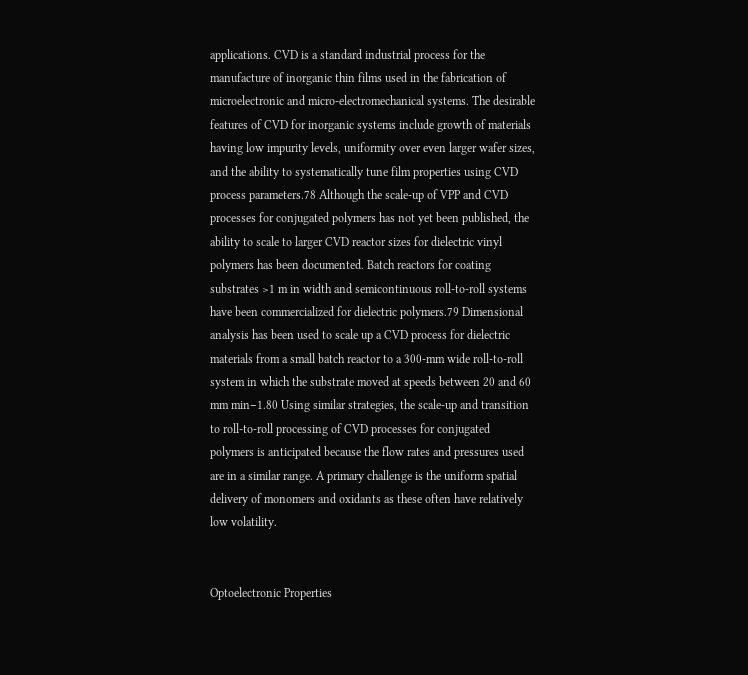applications. CVD is a standard industrial process for the manufacture of inorganic thin films used in the fabrication of microelectronic and micro-electromechanical systems. The desirable features of CVD for inorganic systems include growth of materials having low impurity levels, uniformity over even larger wafer sizes, and the ability to systematically tune film properties using CVD process parameters.78 Although the scale-up of VPP and CVD processes for conjugated polymers has not yet been published, the ability to scale to larger CVD reactor sizes for dielectric vinyl polymers has been documented. Batch reactors for coating substrates >1 m in width and semicontinuous roll-to-roll systems have been commercialized for dielectric polymers.79 Dimensional analysis has been used to scale up a CVD process for dielectric materials from a small batch reactor to a 300-mm wide roll-to-roll system in which the substrate moved at speeds between 20 and 60 mm min−1.80 Using similar strategies, the scale-up and transition to roll-to-roll processing of CVD processes for conjugated polymers is anticipated because the flow rates and pressures used are in a similar range. A primary challenge is the uniform spatial delivery of monomers and oxidants as these often have relatively low volatility.


Optoelectronic Properties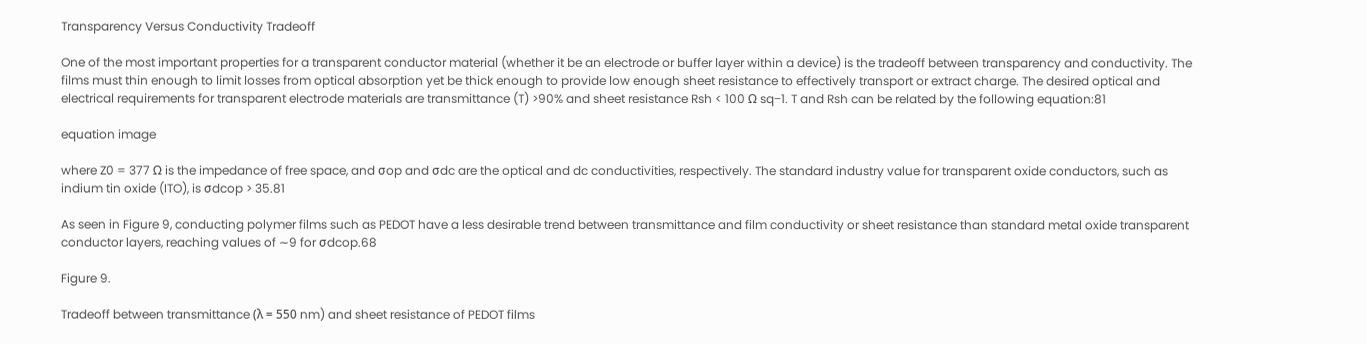Transparency Versus Conductivity Tradeoff

One of the most important properties for a transparent conductor material (whether it be an electrode or buffer layer within a device) is the tradeoff between transparency and conductivity. The films must thin enough to limit losses from optical absorption yet be thick enough to provide low enough sheet resistance to effectively transport or extract charge. The desired optical and electrical requirements for transparent electrode materials are transmittance (T) >90% and sheet resistance Rsh < 100 Ω sq−1. T and Rsh can be related by the following equation:81

equation image

where Z0 = 377 Ω is the impedance of free space, and σop and σdc are the optical and dc conductivities, respectively. The standard industry value for transparent oxide conductors, such as indium tin oxide (ITO), is σdcop > 35.81

As seen in Figure 9, conducting polymer films such as PEDOT have a less desirable trend between transmittance and film conductivity or sheet resistance than standard metal oxide transparent conductor layers, reaching values of ∼9 for σdcop.68

Figure 9.

Tradeoff between transmittance (λ = 550 nm) and sheet resistance of PEDOT films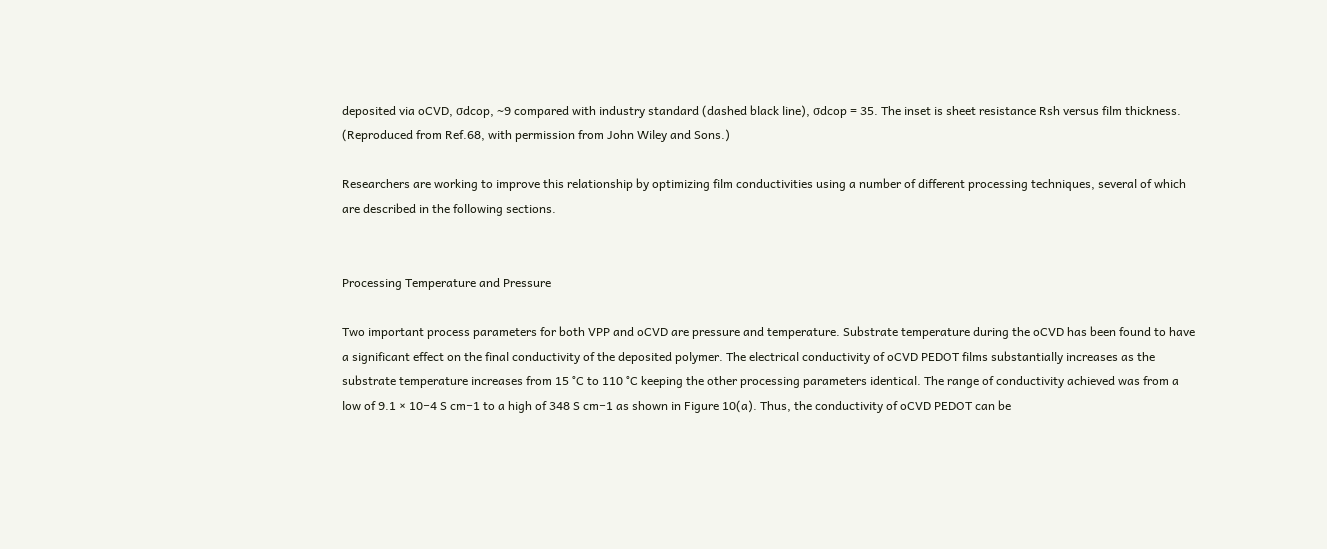deposited via oCVD, σdcop, ∼9 compared with industry standard (dashed black line), σdcop = 35. The inset is sheet resistance Rsh versus film thickness. (Reproduced from Ref.68, with permission from John Wiley and Sons.)

Researchers are working to improve this relationship by optimizing film conductivities using a number of different processing techniques, several of which are described in the following sections.


Processing Temperature and Pressure

Two important process parameters for both VPP and oCVD are pressure and temperature. Substrate temperature during the oCVD has been found to have a significant effect on the final conductivity of the deposited polymer. The electrical conductivity of oCVD PEDOT films substantially increases as the substrate temperature increases from 15 °C to 110 °C keeping the other processing parameters identical. The range of conductivity achieved was from a low of 9.1 × 10−4 S cm−1 to a high of 348 S cm−1 as shown in Figure 10(a). Thus, the conductivity of oCVD PEDOT can be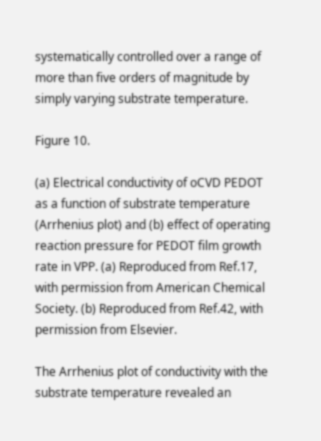systematically controlled over a range of more than five orders of magnitude by simply varying substrate temperature.

Figure 10.

(a) Electrical conductivity of oCVD PEDOT as a function of substrate temperature (Arrhenius plot) and (b) effect of operating reaction pressure for PEDOT film growth rate in VPP. (a) Reproduced from Ref.17, with permission from American Chemical Society. (b) Reproduced from Ref.42, with permission from Elsevier.

The Arrhenius plot of conductivity with the substrate temperature revealed an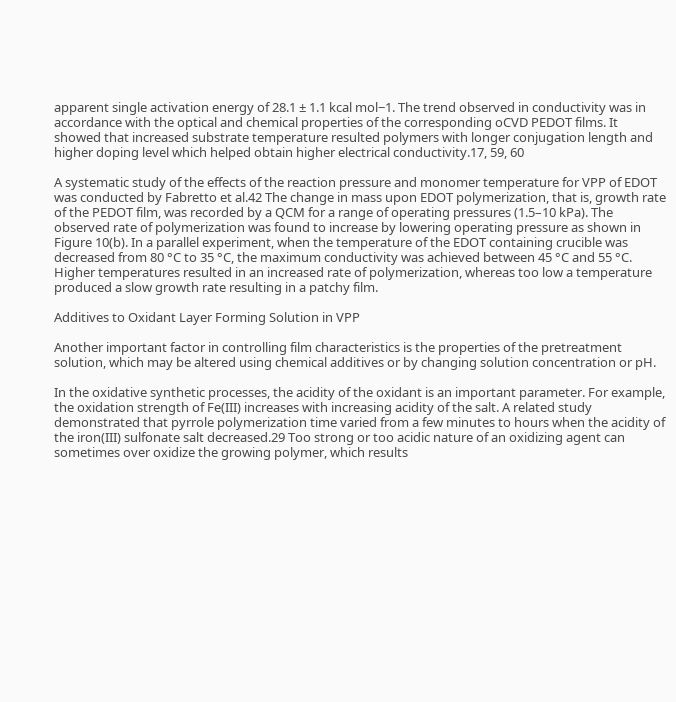apparent single activation energy of 28.1 ± 1.1 kcal mol−1. The trend observed in conductivity was in accordance with the optical and chemical properties of the corresponding oCVD PEDOT films. It showed that increased substrate temperature resulted polymers with longer conjugation length and higher doping level which helped obtain higher electrical conductivity.17, 59, 60

A systematic study of the effects of the reaction pressure and monomer temperature for VPP of EDOT was conducted by Fabretto et al.42 The change in mass upon EDOT polymerization, that is, growth rate of the PEDOT film, was recorded by a QCM for a range of operating pressures (1.5–10 kPa). The observed rate of polymerization was found to increase by lowering operating pressure as shown in Figure 10(b). In a parallel experiment, when the temperature of the EDOT containing crucible was decreased from 80 °C to 35 °C, the maximum conductivity was achieved between 45 °C and 55 °C. Higher temperatures resulted in an increased rate of polymerization, whereas too low a temperature produced a slow growth rate resulting in a patchy film.

Additives to Oxidant Layer Forming Solution in VPP

Another important factor in controlling film characteristics is the properties of the pretreatment solution, which may be altered using chemical additives or by changing solution concentration or pH.

In the oxidative synthetic processes, the acidity of the oxidant is an important parameter. For example, the oxidation strength of Fe(III) increases with increasing acidity of the salt. A related study demonstrated that pyrrole polymerization time varied from a few minutes to hours when the acidity of the iron(III) sulfonate salt decreased.29 Too strong or too acidic nature of an oxidizing agent can sometimes over oxidize the growing polymer, which results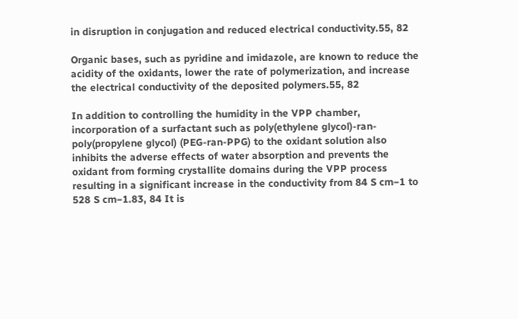in disruption in conjugation and reduced electrical conductivity.55, 82

Organic bases, such as pyridine and imidazole, are known to reduce the acidity of the oxidants, lower the rate of polymerization, and increase the electrical conductivity of the deposited polymers.55, 82

In addition to controlling the humidity in the VPP chamber, incorporation of a surfactant such as poly(ethylene glycol)-ran-poly(propylene glycol) (PEG-ran-PPG) to the oxidant solution also inhibits the adverse effects of water absorption and prevents the oxidant from forming crystallite domains during the VPP process resulting in a significant increase in the conductivity from 84 S cm−1 to 528 S cm−1.83, 84 It is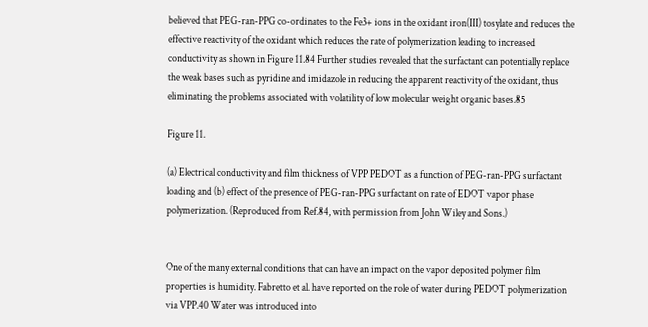believed that PEG-ran-PPG co-ordinates to the Fe3+ ions in the oxidant iron(III) tosylate and reduces the effective reactivity of the oxidant which reduces the rate of polymerization leading to increased conductivity as shown in Figure 11.84 Further studies revealed that the surfactant can potentially replace the weak bases such as pyridine and imidazole in reducing the apparent reactivity of the oxidant, thus eliminating the problems associated with volatility of low molecular weight organic bases.85

Figure 11.

(a) Electrical conductivity and film thickness of VPP PEDOT as a function of PEG-ran-PPG surfactant loading and (b) effect of the presence of PEG-ran-PPG surfactant on rate of EDOT vapor phase polymerization. (Reproduced from Ref.84, with permission from John Wiley and Sons.)


One of the many external conditions that can have an impact on the vapor deposited polymer film properties is humidity. Fabretto et al. have reported on the role of water during PEDOT polymerization via VPP.40 Water was introduced into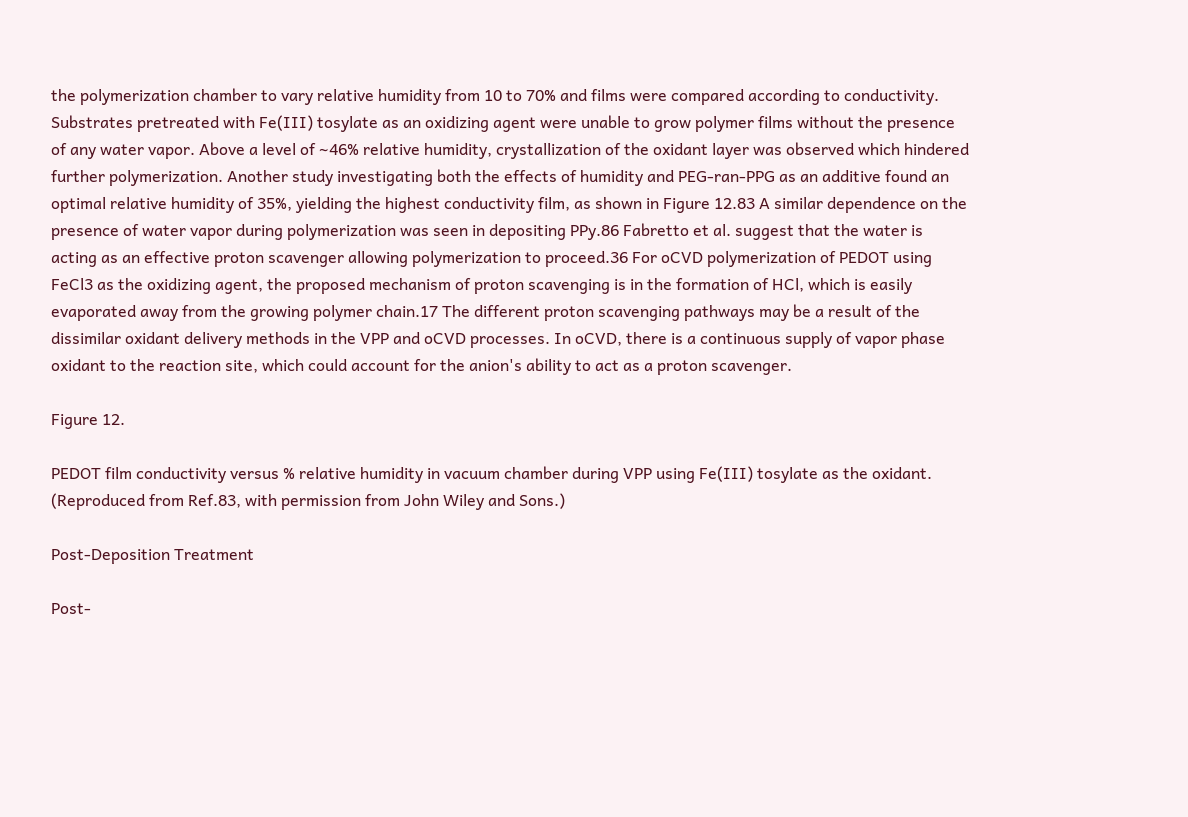the polymerization chamber to vary relative humidity from 10 to 70% and films were compared according to conductivity. Substrates pretreated with Fe(III) tosylate as an oxidizing agent were unable to grow polymer films without the presence of any water vapor. Above a level of ∼46% relative humidity, crystallization of the oxidant layer was observed which hindered further polymerization. Another study investigating both the effects of humidity and PEG-ran-PPG as an additive found an optimal relative humidity of 35%, yielding the highest conductivity film, as shown in Figure 12.83 A similar dependence on the presence of water vapor during polymerization was seen in depositing PPy.86 Fabretto et al. suggest that the water is acting as an effective proton scavenger allowing polymerization to proceed.36 For oCVD polymerization of PEDOT using FeCl3 as the oxidizing agent, the proposed mechanism of proton scavenging is in the formation of HCl, which is easily evaporated away from the growing polymer chain.17 The different proton scavenging pathways may be a result of the dissimilar oxidant delivery methods in the VPP and oCVD processes. In oCVD, there is a continuous supply of vapor phase oxidant to the reaction site, which could account for the anion's ability to act as a proton scavenger.

Figure 12.

PEDOT film conductivity versus % relative humidity in vacuum chamber during VPP using Fe(III) tosylate as the oxidant. (Reproduced from Ref.83, with permission from John Wiley and Sons.)

Post-Deposition Treatment

Post-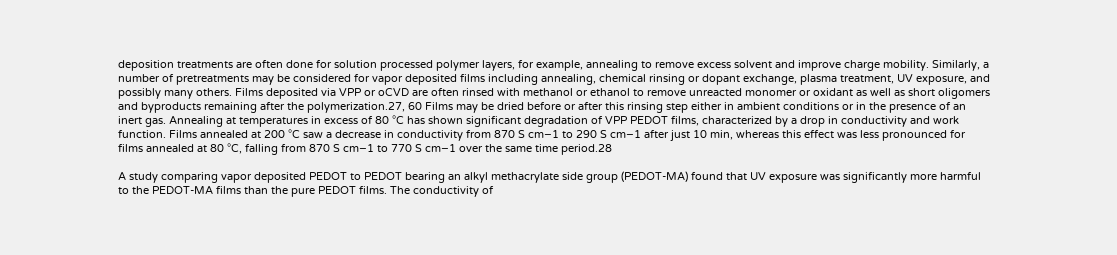deposition treatments are often done for solution processed polymer layers, for example, annealing to remove excess solvent and improve charge mobility. Similarly, a number of pretreatments may be considered for vapor deposited films including annealing, chemical rinsing or dopant exchange, plasma treatment, UV exposure, and possibly many others. Films deposited via VPP or oCVD are often rinsed with methanol or ethanol to remove unreacted monomer or oxidant as well as short oligomers and byproducts remaining after the polymerization.27, 60 Films may be dried before or after this rinsing step either in ambient conditions or in the presence of an inert gas. Annealing at temperatures in excess of 80 °C has shown significant degradation of VPP PEDOT films, characterized by a drop in conductivity and work function. Films annealed at 200 °C saw a decrease in conductivity from 870 S cm−1 to 290 S cm−1 after just 10 min, whereas this effect was less pronounced for films annealed at 80 °C, falling from 870 S cm−1 to 770 S cm−1 over the same time period.28

A study comparing vapor deposited PEDOT to PEDOT bearing an alkyl methacrylate side group (PEDOT-MA) found that UV exposure was significantly more harmful to the PEDOT-MA films than the pure PEDOT films. The conductivity of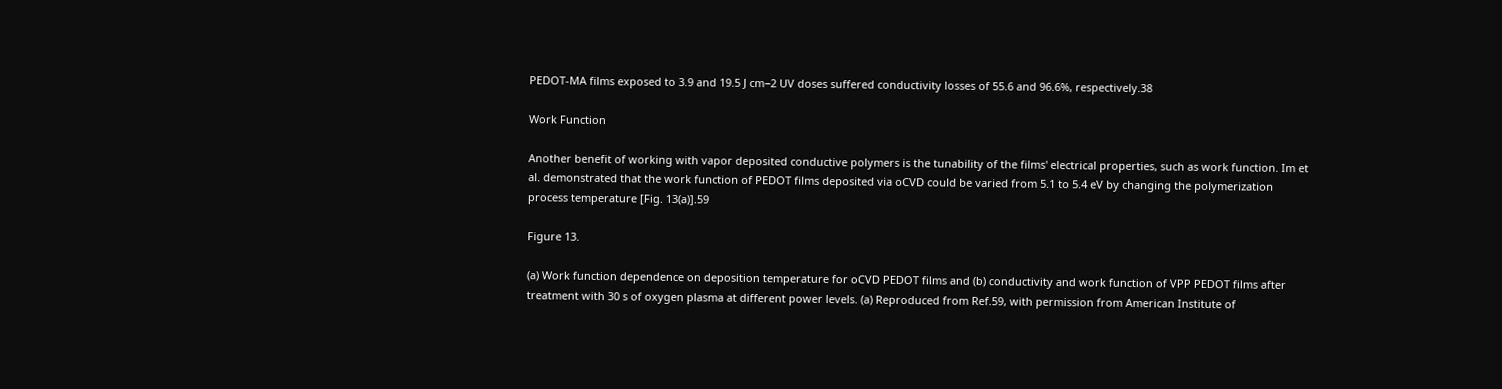PEDOT-MA films exposed to 3.9 and 19.5 J cm−2 UV doses suffered conductivity losses of 55.6 and 96.6%, respectively.38

Work Function

Another benefit of working with vapor deposited conductive polymers is the tunability of the films' electrical properties, such as work function. Im et al. demonstrated that the work function of PEDOT films deposited via oCVD could be varied from 5.1 to 5.4 eV by changing the polymerization process temperature [Fig. 13(a)].59

Figure 13.

(a) Work function dependence on deposition temperature for oCVD PEDOT films and (b) conductivity and work function of VPP PEDOT films after treatment with 30 s of oxygen plasma at different power levels. (a) Reproduced from Ref.59, with permission from American Institute of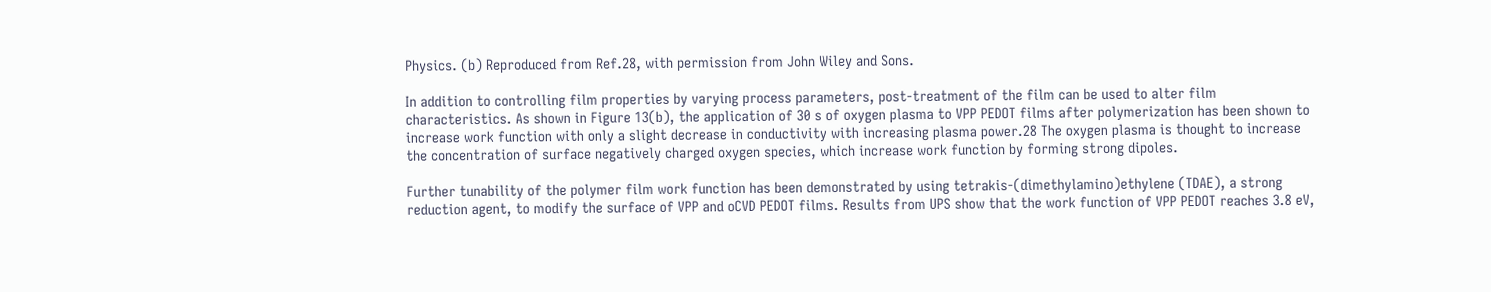Physics. (b) Reproduced from Ref.28, with permission from John Wiley and Sons.

In addition to controlling film properties by varying process parameters, post-treatment of the film can be used to alter film characteristics. As shown in Figure 13(b), the application of 30 s of oxygen plasma to VPP PEDOT films after polymerization has been shown to increase work function with only a slight decrease in conductivity with increasing plasma power.28 The oxygen plasma is thought to increase the concentration of surface negatively charged oxygen species, which increase work function by forming strong dipoles.

Further tunability of the polymer film work function has been demonstrated by using tetrakis-(dimethylamino)ethylene (TDAE), a strong reduction agent, to modify the surface of VPP and oCVD PEDOT films. Results from UPS show that the work function of VPP PEDOT reaches 3.8 eV,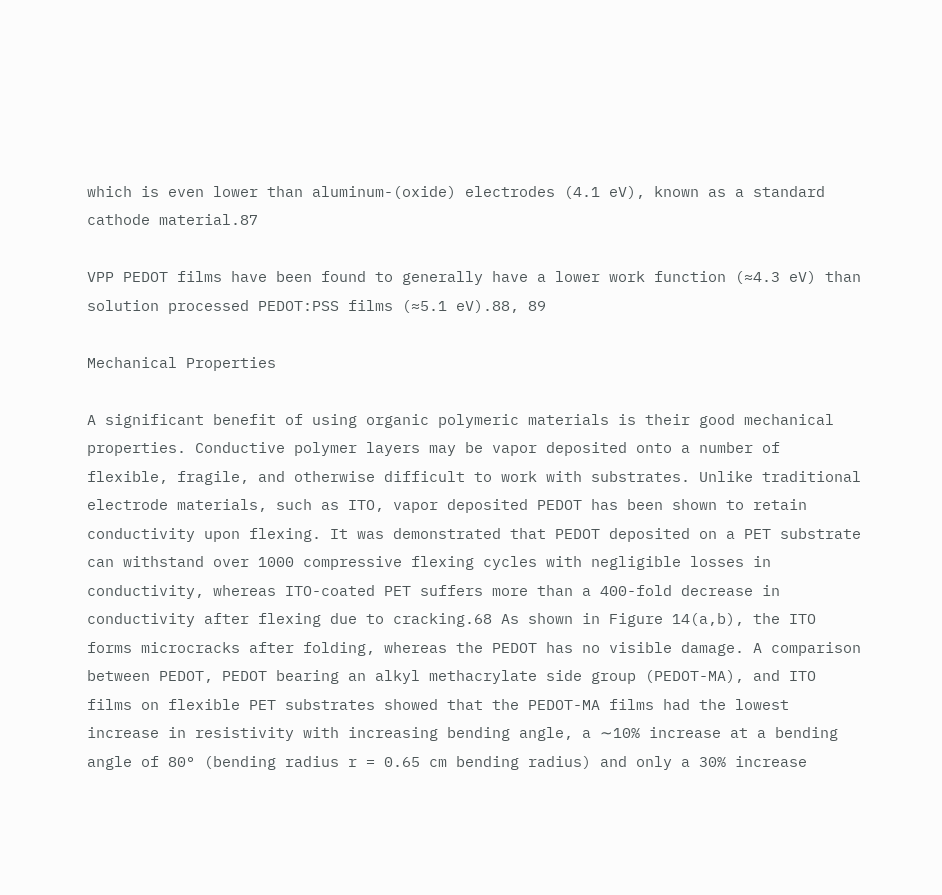which is even lower than aluminum-(oxide) electrodes (4.1 eV), known as a standard cathode material.87

VPP PEDOT films have been found to generally have a lower work function (≈4.3 eV) than solution processed PEDOT:PSS films (≈5.1 eV).88, 89

Mechanical Properties

A significant benefit of using organic polymeric materials is their good mechanical properties. Conductive polymer layers may be vapor deposited onto a number of flexible, fragile, and otherwise difficult to work with substrates. Unlike traditional electrode materials, such as ITO, vapor deposited PEDOT has been shown to retain conductivity upon flexing. It was demonstrated that PEDOT deposited on a PET substrate can withstand over 1000 compressive flexing cycles with negligible losses in conductivity, whereas ITO-coated PET suffers more than a 400-fold decrease in conductivity after flexing due to cracking.68 As shown in Figure 14(a,b), the ITO forms microcracks after folding, whereas the PEDOT has no visible damage. A comparison between PEDOT, PEDOT bearing an alkyl methacrylate side group (PEDOT-MA), and ITO films on flexible PET substrates showed that the PEDOT-MA films had the lowest increase in resistivity with increasing bending angle, a ∼10% increase at a bending angle of 80° (bending radius r = 0.65 cm bending radius) and only a 30% increase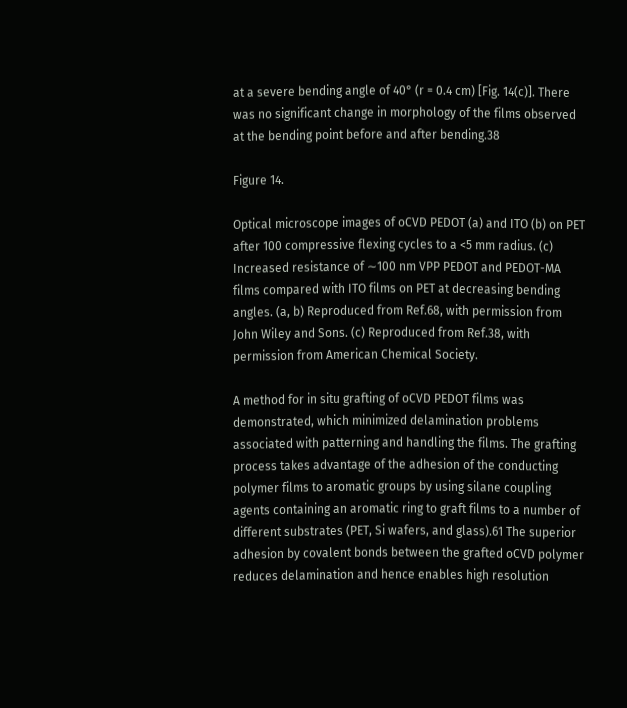at a severe bending angle of 40° (r = 0.4 cm) [Fig. 14(c)]. There was no significant change in morphology of the films observed at the bending point before and after bending.38

Figure 14.

Optical microscope images of oCVD PEDOT (a) and ITO (b) on PET after 100 compressive flexing cycles to a <5 mm radius. (c) Increased resistance of ∼100 nm VPP PEDOT and PEDOT-MA films compared with ITO films on PET at decreasing bending angles. (a, b) Reproduced from Ref.68, with permission from John Wiley and Sons. (c) Reproduced from Ref.38, with permission from American Chemical Society.

A method for in situ grafting of oCVD PEDOT films was demonstrated, which minimized delamination problems associated with patterning and handling the films. The grafting process takes advantage of the adhesion of the conducting polymer films to aromatic groups by using silane coupling agents containing an aromatic ring to graft films to a number of different substrates (PET, Si wafers, and glass).61 The superior adhesion by covalent bonds between the grafted oCVD polymer reduces delamination and hence enables high resolution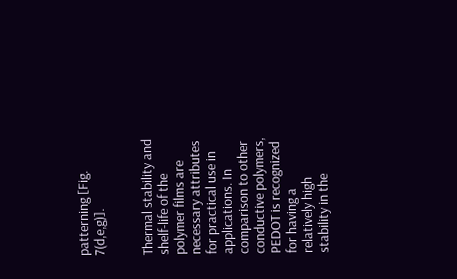patterning [Fig. 7(d,e,g)].


Thermal stability and shelf-life of the polymer films are necessary attributes for practical use in applications. In comparison to other conductive polymers, PEDOT is recognized for having a relatively high stability in the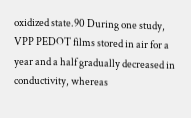oxidized state.90 During one study, VPP PEDOT films stored in air for a year and a half gradually decreased in conductivity, whereas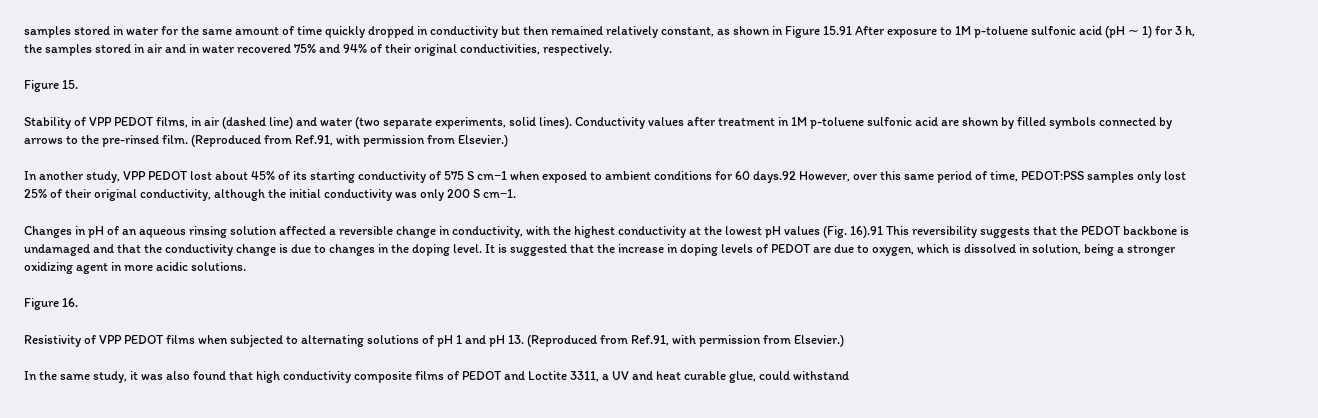samples stored in water for the same amount of time quickly dropped in conductivity but then remained relatively constant, as shown in Figure 15.91 After exposure to 1M p-toluene sulfonic acid (pH ∼ 1) for 3 h, the samples stored in air and in water recovered 75% and 94% of their original conductivities, respectively.

Figure 15.

Stability of VPP PEDOT films, in air (dashed line) and water (two separate experiments, solid lines). Conductivity values after treatment in 1M p-toluene sulfonic acid are shown by filled symbols connected by arrows to the pre-rinsed film. (Reproduced from Ref.91, with permission from Elsevier.)

In another study, VPP PEDOT lost about 45% of its starting conductivity of 575 S cm−1 when exposed to ambient conditions for 60 days.92 However, over this same period of time, PEDOT:PSS samples only lost 25% of their original conductivity, although the initial conductivity was only 200 S cm−1.

Changes in pH of an aqueous rinsing solution affected a reversible change in conductivity, with the highest conductivity at the lowest pH values (Fig. 16).91 This reversibility suggests that the PEDOT backbone is undamaged and that the conductivity change is due to changes in the doping level. It is suggested that the increase in doping levels of PEDOT are due to oxygen, which is dissolved in solution, being a stronger oxidizing agent in more acidic solutions.

Figure 16.

Resistivity of VPP PEDOT films when subjected to alternating solutions of pH 1 and pH 13. (Reproduced from Ref.91, with permission from Elsevier.)

In the same study, it was also found that high conductivity composite films of PEDOT and Loctite 3311, a UV and heat curable glue, could withstand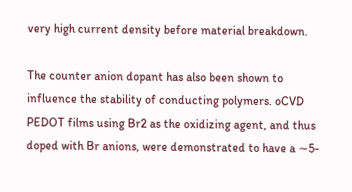very high current density before material breakdown.

The counter anion dopant has also been shown to influence the stability of conducting polymers. oCVD PEDOT films using Br2 as the oxidizing agent, and thus doped with Br anions, were demonstrated to have a ∼5-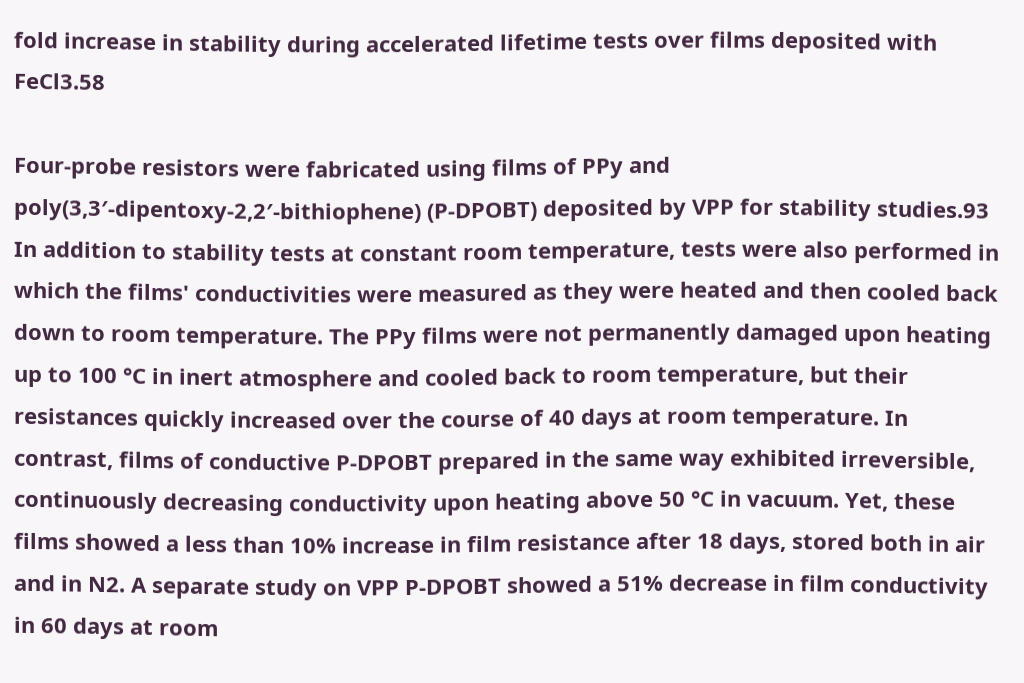fold increase in stability during accelerated lifetime tests over films deposited with FeCl3.58

Four-probe resistors were fabricated using films of PPy and poly(3,3′-dipentoxy-2,2′-bithiophene) (P-DPOBT) deposited by VPP for stability studies.93 In addition to stability tests at constant room temperature, tests were also performed in which the films' conductivities were measured as they were heated and then cooled back down to room temperature. The PPy films were not permanently damaged upon heating up to 100 °C in inert atmosphere and cooled back to room temperature, but their resistances quickly increased over the course of 40 days at room temperature. In contrast, films of conductive P-DPOBT prepared in the same way exhibited irreversible, continuously decreasing conductivity upon heating above 50 °C in vacuum. Yet, these films showed a less than 10% increase in film resistance after 18 days, stored both in air and in N2. A separate study on VPP P-DPOBT showed a 51% decrease in film conductivity in 60 days at room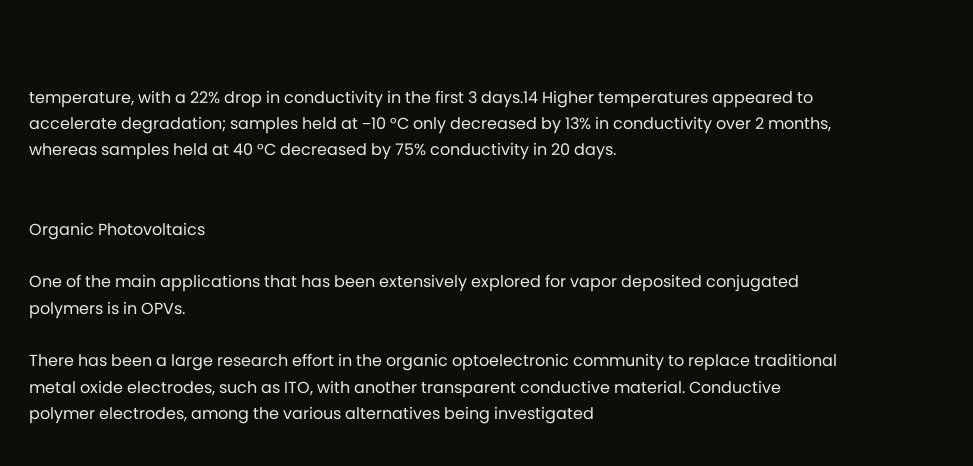temperature, with a 22% drop in conductivity in the first 3 days.14 Higher temperatures appeared to accelerate degradation; samples held at −10 °C only decreased by 13% in conductivity over 2 months, whereas samples held at 40 °C decreased by 75% conductivity in 20 days.


Organic Photovoltaics

One of the main applications that has been extensively explored for vapor deposited conjugated polymers is in OPVs.

There has been a large research effort in the organic optoelectronic community to replace traditional metal oxide electrodes, such as ITO, with another transparent conductive material. Conductive polymer electrodes, among the various alternatives being investigated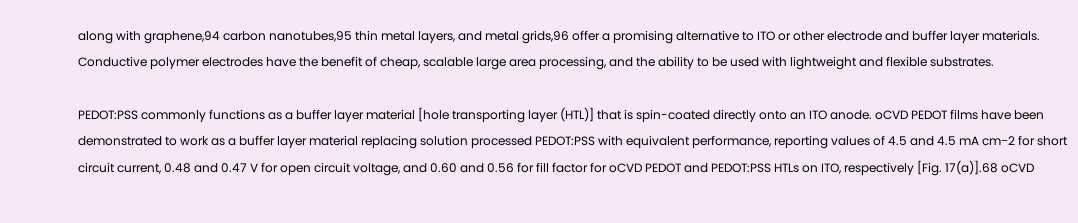along with graphene,94 carbon nanotubes,95 thin metal layers, and metal grids,96 offer a promising alternative to ITO or other electrode and buffer layer materials. Conductive polymer electrodes have the benefit of cheap, scalable large area processing, and the ability to be used with lightweight and flexible substrates.

PEDOT:PSS commonly functions as a buffer layer material [hole transporting layer (HTL)] that is spin-coated directly onto an ITO anode. oCVD PEDOT films have been demonstrated to work as a buffer layer material replacing solution processed PEDOT:PSS with equivalent performance, reporting values of 4.5 and 4.5 mA cm−2 for short circuit current, 0.48 and 0.47 V for open circuit voltage, and 0.60 and 0.56 for fill factor for oCVD PEDOT and PEDOT:PSS HTLs on ITO, respectively [Fig. 17(a)].68 oCVD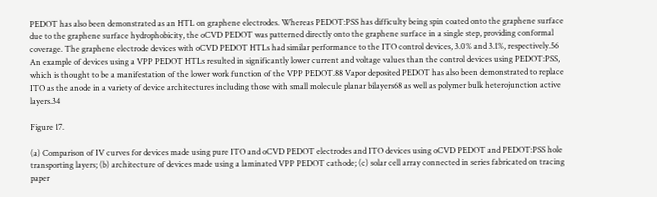PEDOT has also been demonstrated as an HTL on graphene electrodes. Whereas PEDOT:PSS has difficulty being spin coated onto the graphene surface due to the graphene surface hydrophobicity, the oCVD PEDOT was patterned directly onto the graphene surface in a single step, providing conformal coverage. The graphene electrode devices with oCVD PEDOT HTLs had similar performance to the ITO control devices, 3.0% and 3.1%, respectively.56 An example of devices using a VPP PEDOT HTLs resulted in significantly lower current and voltage values than the control devices using PEDOT:PSS, which is thought to be a manifestation of the lower work function of the VPP PEDOT.88 Vapor deposited PEDOT has also been demonstrated to replace ITO as the anode in a variety of device architectures including those with small molecule planar bilayers68 as well as polymer bulk heterojunction active layers.34

Figure 17.

(a) Comparison of IV curves for devices made using pure ITO and oCVD PEDOT electrodes and ITO devices using oCVD PEDOT and PEDOT:PSS hole transporting layers; (b) architecture of devices made using a laminated VPP PEDOT cathode; (c) solar cell array connected in series fabricated on tracing paper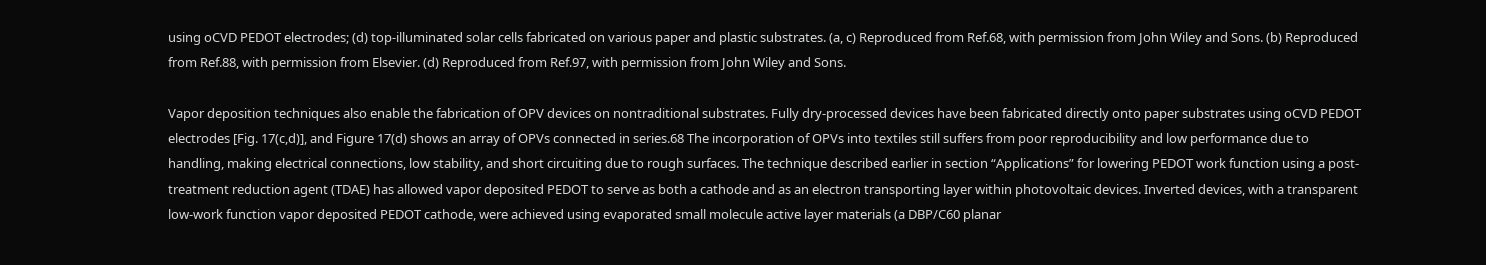using oCVD PEDOT electrodes; (d) top-illuminated solar cells fabricated on various paper and plastic substrates. (a, c) Reproduced from Ref.68, with permission from John Wiley and Sons. (b) Reproduced from Ref.88, with permission from Elsevier. (d) Reproduced from Ref.97, with permission from John Wiley and Sons.

Vapor deposition techniques also enable the fabrication of OPV devices on nontraditional substrates. Fully dry-processed devices have been fabricated directly onto paper substrates using oCVD PEDOT electrodes [Fig. 17(c,d)], and Figure 17(d) shows an array of OPVs connected in series.68 The incorporation of OPVs into textiles still suffers from poor reproducibility and low performance due to handling, making electrical connections, low stability, and short circuiting due to rough surfaces. The technique described earlier in section “Applications” for lowering PEDOT work function using a post-treatment reduction agent (TDAE) has allowed vapor deposited PEDOT to serve as both a cathode and as an electron transporting layer within photovoltaic devices. Inverted devices, with a transparent low-work function vapor deposited PEDOT cathode, were achieved using evaporated small molecule active layer materials (a DBP/C60 planar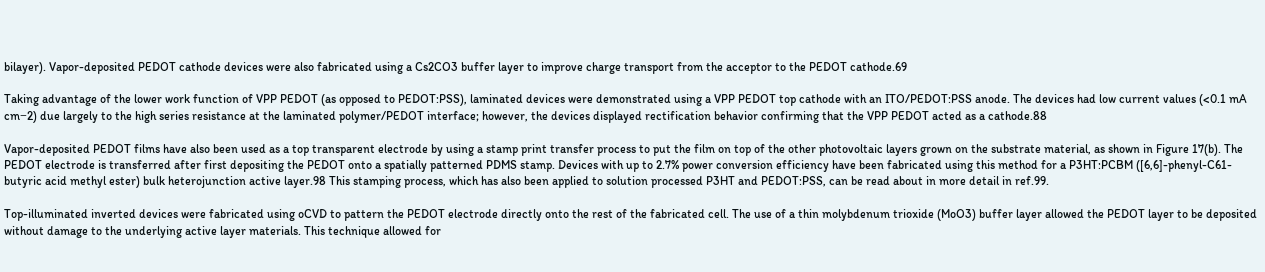bilayer). Vapor-deposited PEDOT cathode devices were also fabricated using a Cs2CO3 buffer layer to improve charge transport from the acceptor to the PEDOT cathode.69

Taking advantage of the lower work function of VPP PEDOT (as opposed to PEDOT:PSS), laminated devices were demonstrated using a VPP PEDOT top cathode with an ITO/PEDOT:PSS anode. The devices had low current values (<0.1 mA cm−2) due largely to the high series resistance at the laminated polymer/PEDOT interface; however, the devices displayed rectification behavior confirming that the VPP PEDOT acted as a cathode.88

Vapor-deposited PEDOT films have also been used as a top transparent electrode by using a stamp print transfer process to put the film on top of the other photovoltaic layers grown on the substrate material, as shown in Figure 17(b). The PEDOT electrode is transferred after first depositing the PEDOT onto a spatially patterned PDMS stamp. Devices with up to 2.7% power conversion efficiency have been fabricated using this method for a P3HT:PCBM ([6,6]-phenyl-C61-butyric acid methyl ester) bulk heterojunction active layer.98 This stamping process, which has also been applied to solution processed P3HT and PEDOT:PSS, can be read about in more detail in ref.99.

Top-illuminated inverted devices were fabricated using oCVD to pattern the PEDOT electrode directly onto the rest of the fabricated cell. The use of a thin molybdenum trioxide (MoO3) buffer layer allowed the PEDOT layer to be deposited without damage to the underlying active layer materials. This technique allowed for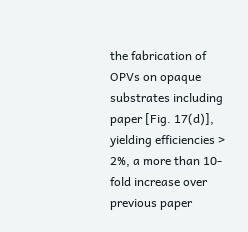the fabrication of OPVs on opaque substrates including paper [Fig. 17(d)], yielding efficiencies > 2%, a more than 10-fold increase over previous paper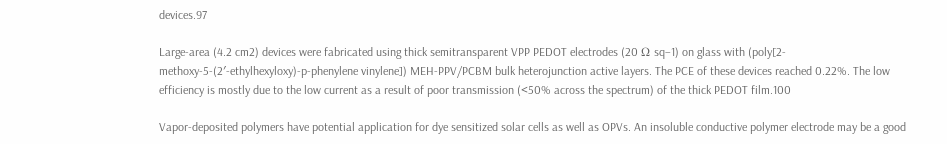devices.97

Large-area (4.2 cm2) devices were fabricated using thick semitransparent VPP PEDOT electrodes (20 Ω sq−1) on glass with (poly[2-methoxy-5-(2′-ethylhexyloxy)-p-phenylene vinylene]) MEH-PPV/PCBM bulk heterojunction active layers. The PCE of these devices reached 0.22%. The low efficiency is mostly due to the low current as a result of poor transmission (<50% across the spectrum) of the thick PEDOT film.100

Vapor-deposited polymers have potential application for dye sensitized solar cells as well as OPVs. An insoluble conductive polymer electrode may be a good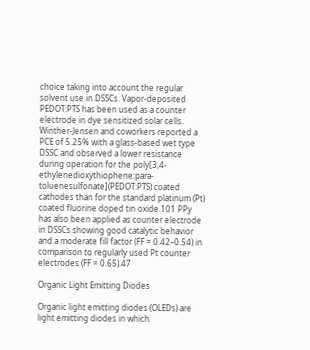choice taking into account the regular solvent use in DSSCs. Vapor-deposited PEDOT:PTS has been used as a counter electrode in dye sensitized solar cells. Winther-Jensen and coworkers reported a PCE of 5.25% with a glass-based wet type DSSC and observed a lower resistance during operation for the poly[3,4-ethylenedioxythiophene:para-toluenesulfonate](PEDOT:PTS) coated cathodes than for the standard platinum (Pt) coated fluorine doped tin oxide.101 PPy has also been applied as counter electrode in DSSCs showing good catalytic behavior and a moderate fill factor (FF = 0.42–0.54) in comparison to regularly used Pt counter electrodes (FF = 0.65).47

Organic Light Emitting Diodes

Organic light emitting diodes (OLEDs) are light emitting diodes in which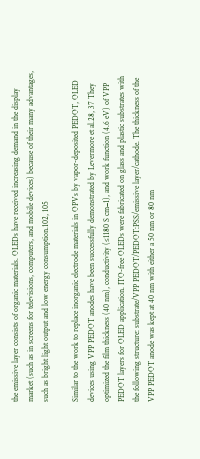the emissive layer consists of organic materials. OLEDs have received increasing demand in the display market (such as in screens for televisions, computers, and mobile devices) because of their many advantages, such as bright light output and low energy consumption.102, 105

Similar to the work to replace inorganic electrode materials in OPVs by vapor-deposited PEDOT, OLED devices using VPP PEDOT anodes have been successfully demonstrated by Levermore et al.28, 37 They optimized the film thickness (40 nm), conductivity (≤1180 S cm−1), and work function (4.6 eV) of VPP PEDOT layers for OLED application. ITO-free OLEDs were fabricated on glass and plastic substrates with the following structure: substrate/VPP PEDOT/PEDOT:PSS/emissive layer/cathode. The thickness of the VPP PEDOT anode was kept at 40 nm with either a 50 nm or 80 nm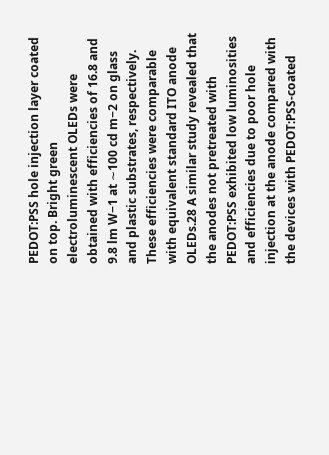PEDOT:PSS hole injection layer coated on top. Bright green electroluminescent OLEDs were obtained with efficiencies of 16.8 and 9.8 lm W−1 at ∼100 cd m−2 on glass and plastic substrates, respectively. These efficiencies were comparable with equivalent standard ITO anode OLEDs.28 A similar study revealed that the anodes not pretreated with PEDOT:PSS exhibited low luminosities and efficiencies due to poor hole injection at the anode compared with the devices with PEDOT:PSS-coated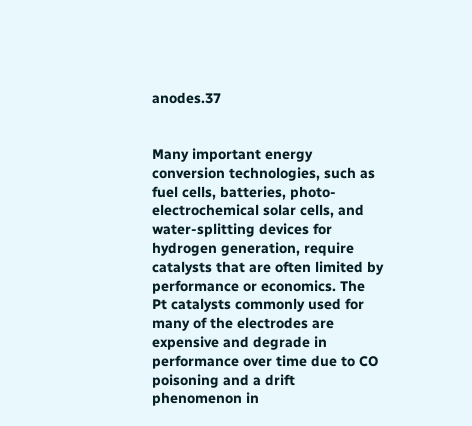anodes.37


Many important energy conversion technologies, such as fuel cells, batteries, photo-electrochemical solar cells, and water-splitting devices for hydrogen generation, require catalysts that are often limited by performance or economics. The Pt catalysts commonly used for many of the electrodes are expensive and degrade in performance over time due to CO poisoning and a drift phenomenon in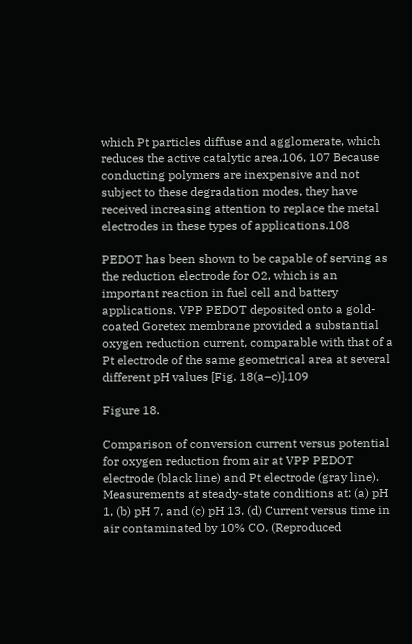which Pt particles diffuse and agglomerate, which reduces the active catalytic area.106, 107 Because conducting polymers are inexpensive and not subject to these degradation modes, they have received increasing attention to replace the metal electrodes in these types of applications.108

PEDOT has been shown to be capable of serving as the reduction electrode for O2, which is an important reaction in fuel cell and battery applications. VPP PEDOT deposited onto a gold-coated Goretex membrane provided a substantial oxygen reduction current, comparable with that of a Pt electrode of the same geometrical area at several different pH values [Fig. 18(a–c)].109

Figure 18.

Comparison of conversion current versus potential for oxygen reduction from air at VPP PEDOT electrode (black line) and Pt electrode (gray line). Measurements at steady-state conditions at: (a) pH 1, (b) pH 7, and (c) pH 13. (d) Current versus time in air contaminated by 10% CO. (Reproduced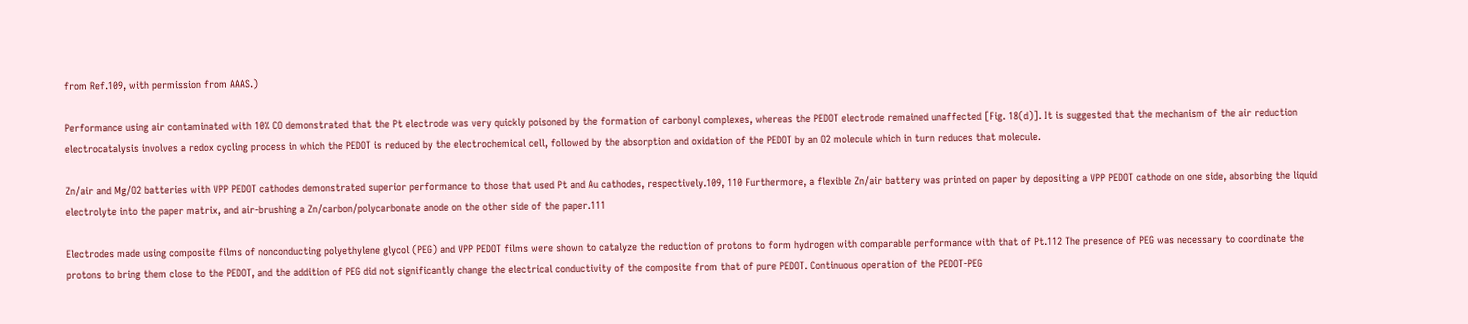from Ref.109, with permission from AAAS.)

Performance using air contaminated with 10% CO demonstrated that the Pt electrode was very quickly poisoned by the formation of carbonyl complexes, whereas the PEDOT electrode remained unaffected [Fig. 18(d)]. It is suggested that the mechanism of the air reduction electrocatalysis involves a redox cycling process in which the PEDOT is reduced by the electrochemical cell, followed by the absorption and oxidation of the PEDOT by an O2 molecule which in turn reduces that molecule.

Zn/air and Mg/O2 batteries with VPP PEDOT cathodes demonstrated superior performance to those that used Pt and Au cathodes, respectively.109, 110 Furthermore, a flexible Zn/air battery was printed on paper by depositing a VPP PEDOT cathode on one side, absorbing the liquid electrolyte into the paper matrix, and air-brushing a Zn/carbon/polycarbonate anode on the other side of the paper.111

Electrodes made using composite films of nonconducting polyethylene glycol (PEG) and VPP PEDOT films were shown to catalyze the reduction of protons to form hydrogen with comparable performance with that of Pt.112 The presence of PEG was necessary to coordinate the protons to bring them close to the PEDOT, and the addition of PEG did not significantly change the electrical conductivity of the composite from that of pure PEDOT. Continuous operation of the PEDOT-PEG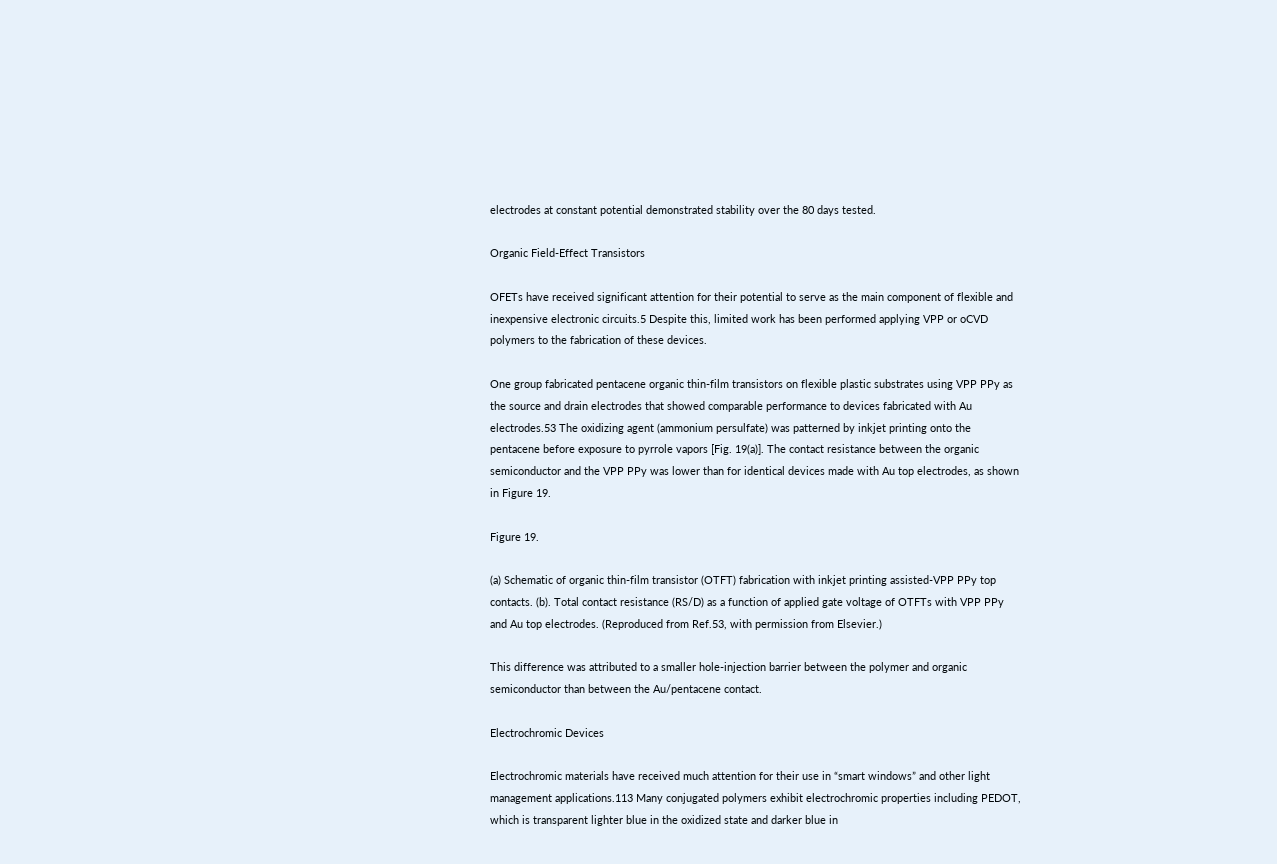electrodes at constant potential demonstrated stability over the 80 days tested.

Organic Field-Effect Transistors

OFETs have received significant attention for their potential to serve as the main component of flexible and inexpensive electronic circuits.5 Despite this, limited work has been performed applying VPP or oCVD polymers to the fabrication of these devices.

One group fabricated pentacene organic thin-film transistors on flexible plastic substrates using VPP PPy as the source and drain electrodes that showed comparable performance to devices fabricated with Au electrodes.53 The oxidizing agent (ammonium persulfate) was patterned by inkjet printing onto the pentacene before exposure to pyrrole vapors [Fig. 19(a)]. The contact resistance between the organic semiconductor and the VPP PPy was lower than for identical devices made with Au top electrodes, as shown in Figure 19.

Figure 19.

(a) Schematic of organic thin-film transistor (OTFT) fabrication with inkjet printing assisted-VPP PPy top contacts. (b). Total contact resistance (RS/D) as a function of applied gate voltage of OTFTs with VPP PPy and Au top electrodes. (Reproduced from Ref.53, with permission from Elsevier.)

This difference was attributed to a smaller hole-injection barrier between the polymer and organic semiconductor than between the Au/pentacene contact.

Electrochromic Devices

Electrochromic materials have received much attention for their use in “smart windows” and other light management applications.113 Many conjugated polymers exhibit electrochromic properties including PEDOT, which is transparent lighter blue in the oxidized state and darker blue in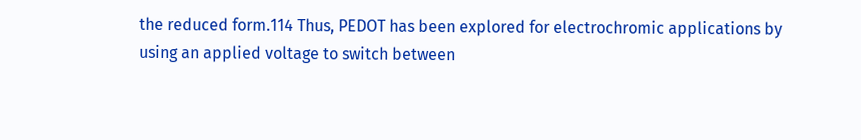the reduced form.114 Thus, PEDOT has been explored for electrochromic applications by using an applied voltage to switch between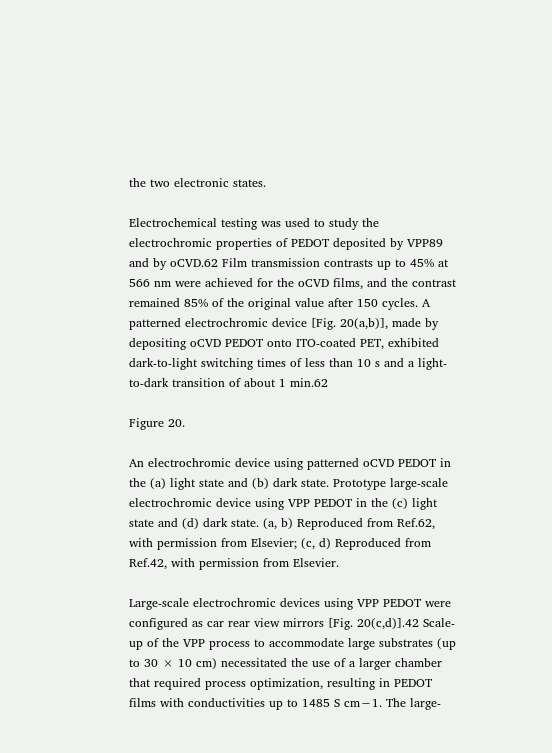the two electronic states.

Electrochemical testing was used to study the electrochromic properties of PEDOT deposited by VPP89 and by oCVD.62 Film transmission contrasts up to 45% at 566 nm were achieved for the oCVD films, and the contrast remained 85% of the original value after 150 cycles. A patterned electrochromic device [Fig. 20(a,b)], made by depositing oCVD PEDOT onto ITO-coated PET, exhibited dark-to-light switching times of less than 10 s and a light-to-dark transition of about 1 min.62

Figure 20.

An electrochromic device using patterned oCVD PEDOT in the (a) light state and (b) dark state. Prototype large-scale electrochromic device using VPP PEDOT in the (c) light state and (d) dark state. (a, b) Reproduced from Ref.62, with permission from Elsevier; (c, d) Reproduced from Ref.42, with permission from Elsevier.

Large-scale electrochromic devices using VPP PEDOT were configured as car rear view mirrors [Fig. 20(c,d)].42 Scale-up of the VPP process to accommodate large substrates (up to 30 × 10 cm) necessitated the use of a larger chamber that required process optimization, resulting in PEDOT films with conductivities up to 1485 S cm−1. The large-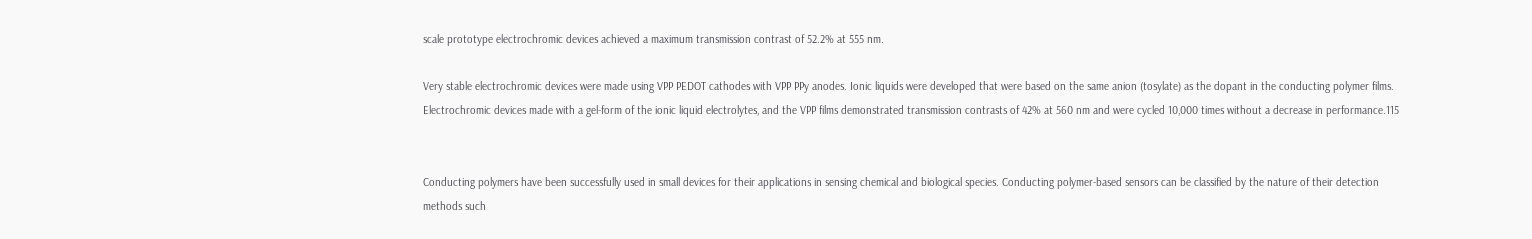scale prototype electrochromic devices achieved a maximum transmission contrast of 52.2% at 555 nm.

Very stable electrochromic devices were made using VPP PEDOT cathodes with VPP PPy anodes. Ionic liquids were developed that were based on the same anion (tosylate) as the dopant in the conducting polymer films. Electrochromic devices made with a gel-form of the ionic liquid electrolytes, and the VPP films demonstrated transmission contrasts of 42% at 560 nm and were cycled 10,000 times without a decrease in performance.115


Conducting polymers have been successfully used in small devices for their applications in sensing chemical and biological species. Conducting polymer-based sensors can be classified by the nature of their detection methods such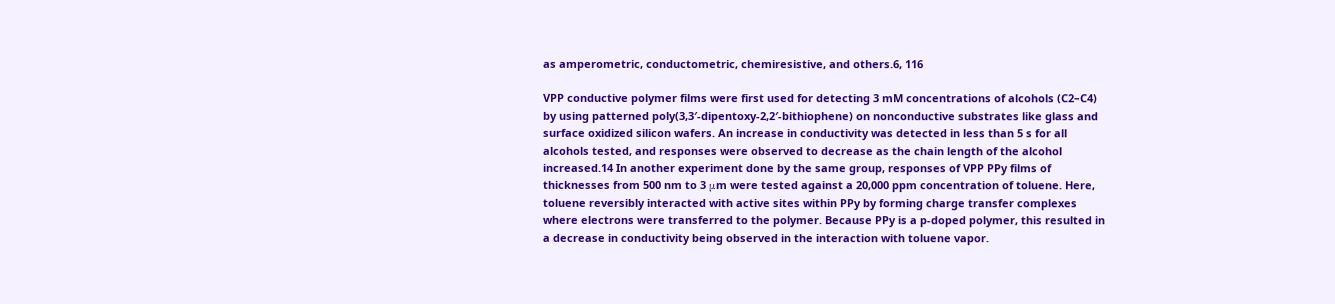as amperometric, conductometric, chemiresistive, and others.6, 116

VPP conductive polymer films were first used for detecting 3 mM concentrations of alcohols (C2–C4) by using patterned poly(3,3′-dipentoxy-2,2′-bithiophene) on nonconductive substrates like glass and surface oxidized silicon wafers. An increase in conductivity was detected in less than 5 s for all alcohols tested, and responses were observed to decrease as the chain length of the alcohol increased.14 In another experiment done by the same group, responses of VPP PPy films of thicknesses from 500 nm to 3 μm were tested against a 20,000 ppm concentration of toluene. Here, toluene reversibly interacted with active sites within PPy by forming charge transfer complexes where electrons were transferred to the polymer. Because PPy is a p-doped polymer, this resulted in a decrease in conductivity being observed in the interaction with toluene vapor.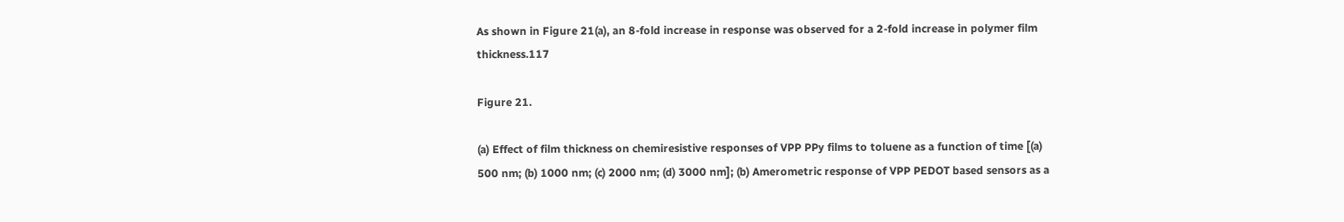As shown in Figure 21(a), an 8-fold increase in response was observed for a 2-fold increase in polymer film thickness.117

Figure 21.

(a) Effect of film thickness on chemiresistive responses of VPP PPy films to toluene as a function of time [(a) 500 nm; (b) 1000 nm; (c) 2000 nm; (d) 3000 nm]; (b) Amerometric response of VPP PEDOT based sensors as a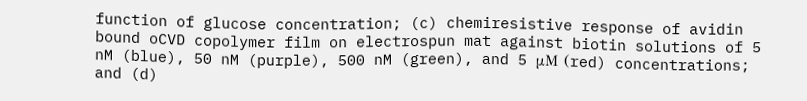function of glucose concentration; (c) chemiresistive response of avidin bound oCVD copolymer film on electrospun mat against biotin solutions of 5 nM (blue), 50 nM (purple), 500 nM (green), and 5 μM (red) concentrations; and (d)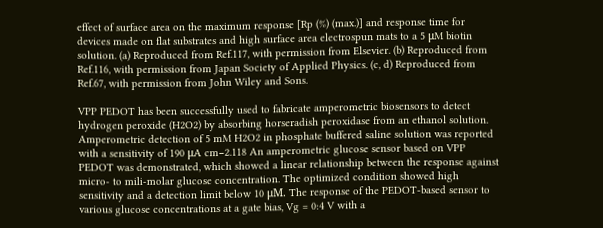effect of surface area on the maximum response [Rp (%) (max.)] and response time for devices made on flat substrates and high surface area electrospun mats to a 5 μM biotin solution. (a) Reproduced from Ref.117, with permission from Elsevier. (b) Reproduced from Ref.116, with permission from Japan Society of Applied Physics. (c, d) Reproduced from Ref.67, with permission from John Wiley and Sons.

VPP PEDOT has been successfully used to fabricate amperometric biosensors to detect hydrogen peroxide (H2O2) by absorbing horseradish peroxidase from an ethanol solution. Amperometric detection of 5 mM H2O2 in phosphate buffered saline solution was reported with a sensitivity of 190 μA cm−2.118 An amperometric glucose sensor based on VPP PEDOT was demonstrated, which showed a linear relationship between the response against micro- to mili-molar glucose concentration. The optimized condition showed high sensitivity and a detection limit below 10 μM. The response of the PEDOT-based sensor to various glucose concentrations at a gate bias, Vg = 0:4 V with a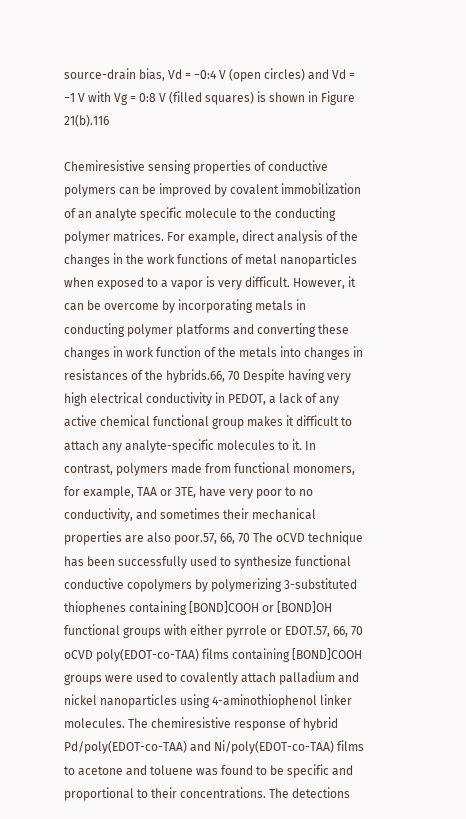source-drain bias, Vd = −0:4 V (open circles) and Vd = −1 V with Vg = 0:8 V (filled squares) is shown in Figure 21(b).116

Chemiresistive sensing properties of conductive polymers can be improved by covalent immobilization of an analyte specific molecule to the conducting polymer matrices. For example, direct analysis of the changes in the work functions of metal nanoparticles when exposed to a vapor is very difficult. However, it can be overcome by incorporating metals in conducting polymer platforms and converting these changes in work function of the metals into changes in resistances of the hybrids.66, 70 Despite having very high electrical conductivity in PEDOT, a lack of any active chemical functional group makes it difficult to attach any analyte-specific molecules to it. In contrast, polymers made from functional monomers, for example, TAA or 3TE, have very poor to no conductivity, and sometimes their mechanical properties are also poor.57, 66, 70 The oCVD technique has been successfully used to synthesize functional conductive copolymers by polymerizing 3-substituted thiophenes containing [BOND]COOH or [BOND]OH functional groups with either pyrrole or EDOT.57, 66, 70 oCVD poly(EDOT-co-TAA) films containing [BOND]COOH groups were used to covalently attach palladium and nickel nanoparticles using 4-aminothiophenol linker molecules. The chemiresistive response of hybrid Pd/poly(EDOT-co-TAA) and Ni/poly(EDOT-co-TAA) films to acetone and toluene was found to be specific and proportional to their concentrations. The detections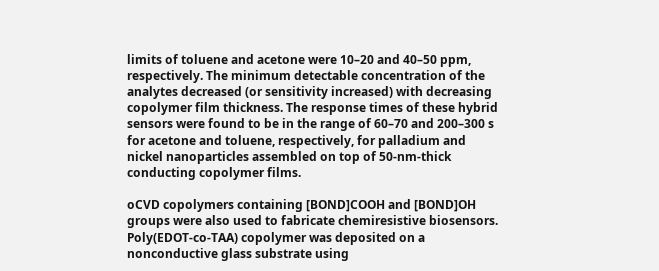limits of toluene and acetone were 10–20 and 40–50 ppm, respectively. The minimum detectable concentration of the analytes decreased (or sensitivity increased) with decreasing copolymer film thickness. The response times of these hybrid sensors were found to be in the range of 60–70 and 200–300 s for acetone and toluene, respectively, for palladium and nickel nanoparticles assembled on top of 50-nm-thick conducting copolymer films.

oCVD copolymers containing [BOND]COOH and [BOND]OH groups were also used to fabricate chemiresistive biosensors. Poly(EDOT-co-TAA) copolymer was deposited on a nonconductive glass substrate using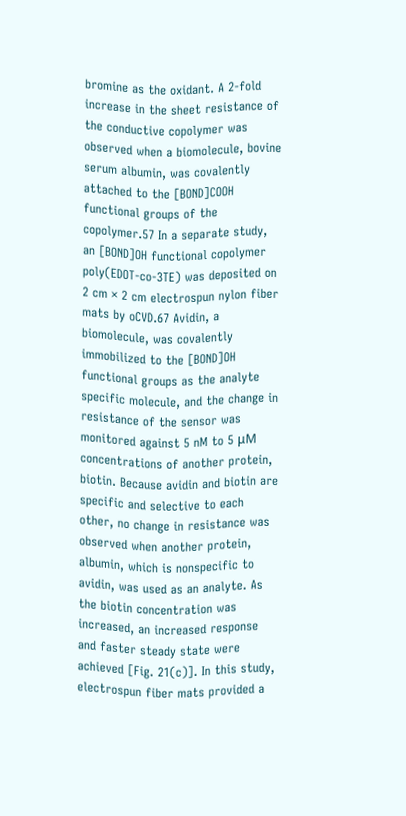bromine as the oxidant. A 2-fold increase in the sheet resistance of the conductive copolymer was observed when a biomolecule, bovine serum albumin, was covalently attached to the [BOND]COOH functional groups of the copolymer.57 In a separate study, an [BOND]OH functional copolymer poly(EDOT-co-3TE) was deposited on 2 cm × 2 cm electrospun nylon fiber mats by oCVD.67 Avidin, a biomolecule, was covalently immobilized to the [BOND]OH functional groups as the analyte specific molecule, and the change in resistance of the sensor was monitored against 5 nM to 5 μM concentrations of another protein, biotin. Because avidin and biotin are specific and selective to each other, no change in resistance was observed when another protein, albumin, which is nonspecific to avidin, was used as an analyte. As the biotin concentration was increased, an increased response and faster steady state were achieved [Fig. 21(c)]. In this study, electrospun fiber mats provided a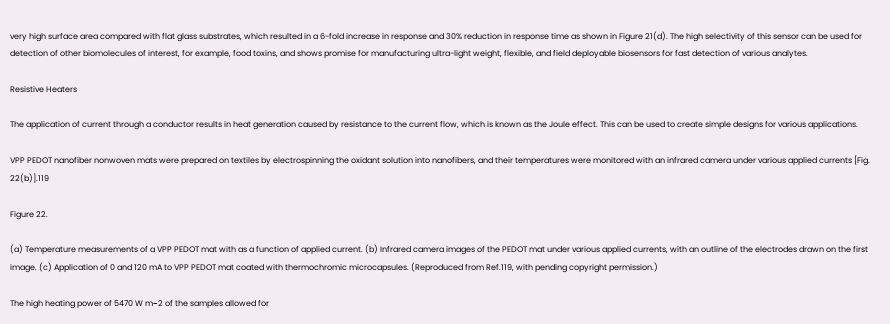very high surface area compared with flat glass substrates, which resulted in a 6-fold increase in response and 30% reduction in response time as shown in Figure 21(d). The high selectivity of this sensor can be used for detection of other biomolecules of interest, for example, food toxins, and shows promise for manufacturing ultra-light weight, flexible, and field deployable biosensors for fast detection of various analytes.

Resistive Heaters

The application of current through a conductor results in heat generation caused by resistance to the current flow, which is known as the Joule effect. This can be used to create simple designs for various applications.

VPP PEDOT nanofiber nonwoven mats were prepared on textiles by electrospinning the oxidant solution into nanofibers, and their temperatures were monitored with an infrared camera under various applied currents [Fig. 22(b)].119

Figure 22.

(a) Temperature measurements of a VPP PEDOT mat with as a function of applied current. (b) Infrared camera images of the PEDOT mat under various applied currents, with an outline of the electrodes drawn on the first image. (c) Application of 0 and 120 mA to VPP PEDOT mat coated with thermochromic microcapsules. (Reproduced from Ref.119, with pending copyright permission.)

The high heating power of 5470 W m−2 of the samples allowed for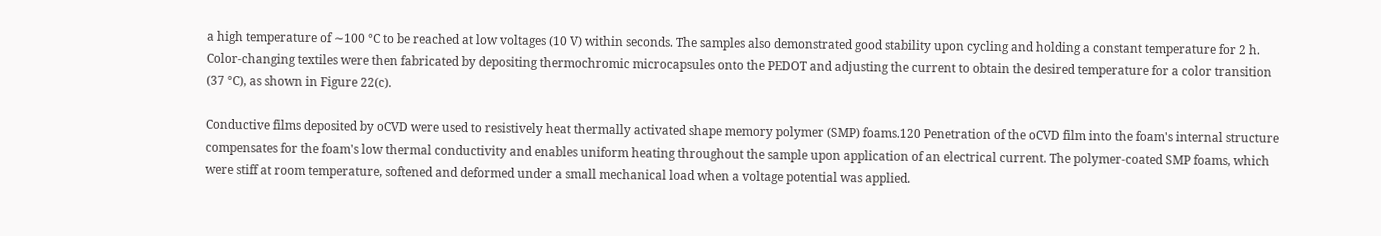a high temperature of ∼100 °C to be reached at low voltages (10 V) within seconds. The samples also demonstrated good stability upon cycling and holding a constant temperature for 2 h. Color-changing textiles were then fabricated by depositing thermochromic microcapsules onto the PEDOT and adjusting the current to obtain the desired temperature for a color transition (37 °C), as shown in Figure 22(c).

Conductive films deposited by oCVD were used to resistively heat thermally activated shape memory polymer (SMP) foams.120 Penetration of the oCVD film into the foam's internal structure compensates for the foam's low thermal conductivity and enables uniform heating throughout the sample upon application of an electrical current. The polymer-coated SMP foams, which were stiff at room temperature, softened and deformed under a small mechanical load when a voltage potential was applied.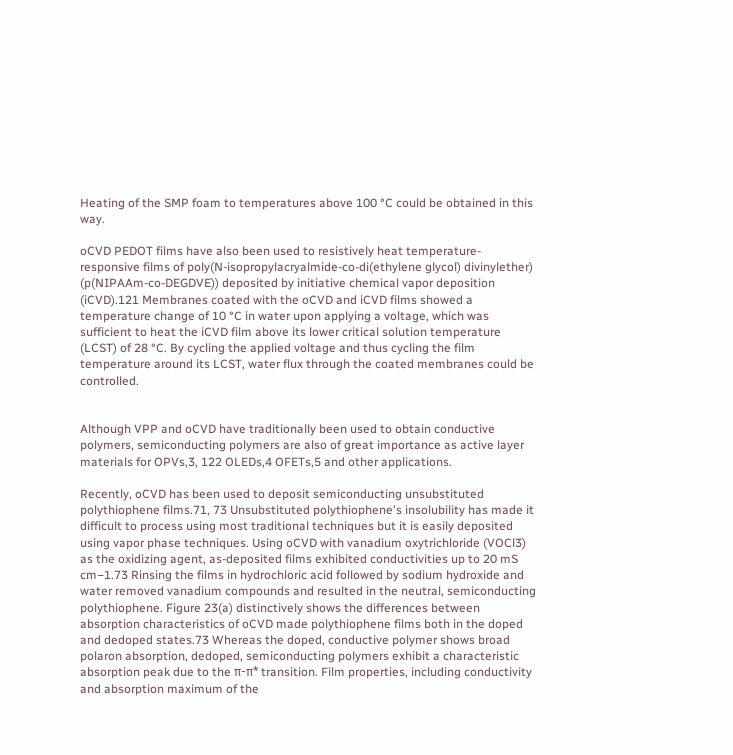Heating of the SMP foam to temperatures above 100 °C could be obtained in this way.

oCVD PEDOT films have also been used to resistively heat temperature-responsive films of poly(N-isopropylacryalmide-co-di(ethylene glycol) divinylether) (p(NIPAAm-co-DEGDVE)) deposited by initiative chemical vapor deposition (iCVD).121 Membranes coated with the oCVD and iCVD films showed a temperature change of 10 °C in water upon applying a voltage, which was sufficient to heat the iCVD film above its lower critical solution temperature (LCST) of 28 °C. By cycling the applied voltage and thus cycling the film temperature around its LCST, water flux through the coated membranes could be controlled.


Although VPP and oCVD have traditionally been used to obtain conductive polymers, semiconducting polymers are also of great importance as active layer materials for OPVs,3, 122 OLEDs,4 OFETs,5 and other applications.

Recently, oCVD has been used to deposit semiconducting unsubstituted polythiophene films.71, 73 Unsubstituted polythiophene's insolubility has made it difficult to process using most traditional techniques but it is easily deposited using vapor phase techniques. Using oCVD with vanadium oxytrichloride (VOCl3) as the oxidizing agent, as-deposited films exhibited conductivities up to 20 mS cm−1.73 Rinsing the films in hydrochloric acid followed by sodium hydroxide and water removed vanadium compounds and resulted in the neutral, semiconducting polythiophene. Figure 23(a) distinctively shows the differences between absorption characteristics of oCVD made polythiophene films both in the doped and dedoped states.73 Whereas the doped, conductive polymer shows broad polaron absorption, dedoped, semiconducting polymers exhibit a characteristic absorption peak due to the π-π* transition. Film properties, including conductivity and absorption maximum of the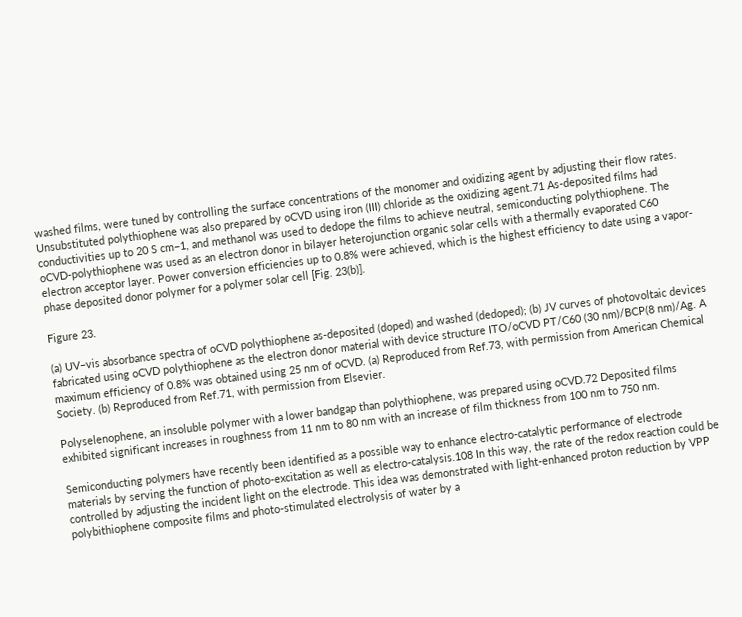washed films, were tuned by controlling the surface concentrations of the monomer and oxidizing agent by adjusting their flow rates. Unsubstituted polythiophene was also prepared by oCVD using iron (III) chloride as the oxidizing agent.71 As-deposited films had conductivities up to 20 S cm−1, and methanol was used to dedope the films to achieve neutral, semiconducting polythiophene. The oCVD-polythiophene was used as an electron donor in bilayer heterojunction organic solar cells with a thermally evaporated C60 electron acceptor layer. Power conversion efficiencies up to 0.8% were achieved, which is the highest efficiency to date using a vapor-phase deposited donor polymer for a polymer solar cell [Fig. 23(b)].

Figure 23.

(a) UV–vis absorbance spectra of oCVD polythiophene as-deposited (doped) and washed (dedoped); (b) JV curves of photovoltaic devices fabricated using oCVD polythiophene as the electron donor material with device structure ITO/oCVD PT/C60 (30 nm)/BCP(8 nm)/Ag. A maximum efficiency of 0.8% was obtained using 25 nm of oCVD. (a) Reproduced from Ref.73, with permission from American Chemical Society. (b) Reproduced from Ref.71, with permission from Elsevier.

Polyselenophene, an insoluble polymer with a lower bandgap than polythiophene, was prepared using oCVD.72 Deposited films exhibited significant increases in roughness from 11 nm to 80 nm with an increase of film thickness from 100 nm to 750 nm.

Semiconducting polymers have recently been identified as a possible way to enhance electro-catalytic performance of electrode materials by serving the function of photo-excitation as well as electro-catalysis.108 In this way, the rate of the redox reaction could be controlled by adjusting the incident light on the electrode. This idea was demonstrated with light-enhanced proton reduction by VPP polybithiophene composite films and photo-stimulated electrolysis of water by a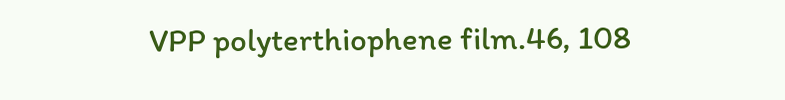VPP polyterthiophene film.46, 108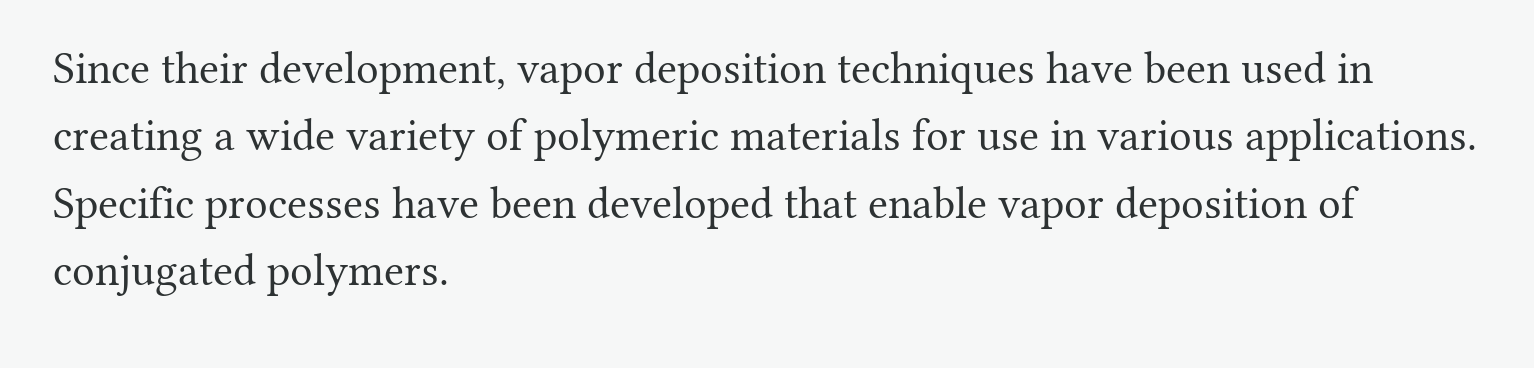Since their development, vapor deposition techniques have been used in creating a wide variety of polymeric materials for use in various applications. Specific processes have been developed that enable vapor deposition of conjugated polymers.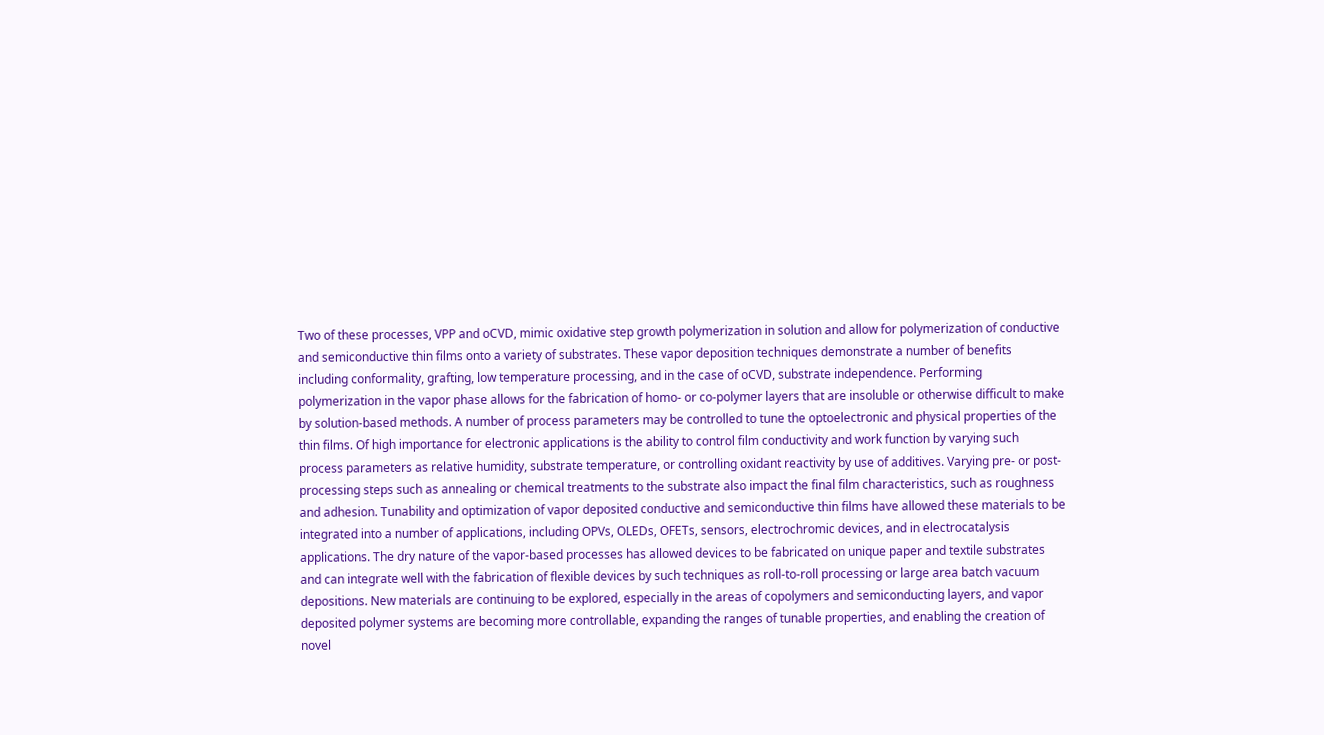Two of these processes, VPP and oCVD, mimic oxidative step growth polymerization in solution and allow for polymerization of conductive and semiconductive thin films onto a variety of substrates. These vapor deposition techniques demonstrate a number of benefits including conformality, grafting, low temperature processing, and in the case of oCVD, substrate independence. Performing polymerization in the vapor phase allows for the fabrication of homo- or co-polymer layers that are insoluble or otherwise difficult to make by solution-based methods. A number of process parameters may be controlled to tune the optoelectronic and physical properties of the thin films. Of high importance for electronic applications is the ability to control film conductivity and work function by varying such process parameters as relative humidity, substrate temperature, or controlling oxidant reactivity by use of additives. Varying pre- or post-processing steps such as annealing or chemical treatments to the substrate also impact the final film characteristics, such as roughness and adhesion. Tunability and optimization of vapor deposited conductive and semiconductive thin films have allowed these materials to be integrated into a number of applications, including OPVs, OLEDs, OFETs, sensors, electrochromic devices, and in electrocatalysis applications. The dry nature of the vapor-based processes has allowed devices to be fabricated on unique paper and textile substrates and can integrate well with the fabrication of flexible devices by such techniques as roll-to-roll processing or large area batch vacuum depositions. New materials are continuing to be explored, especially in the areas of copolymers and semiconducting layers, and vapor deposited polymer systems are becoming more controllable, expanding the ranges of tunable properties, and enabling the creation of novel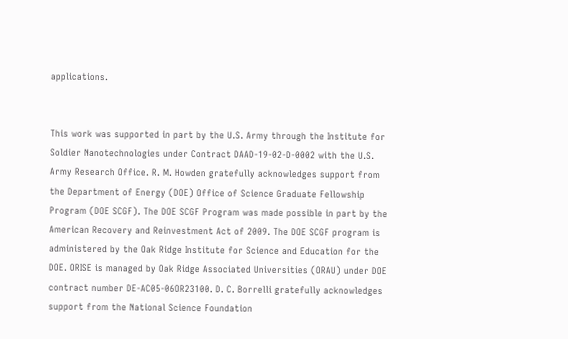applications.


This work was supported in part by the U.S. Army through the Institute for Soldier Nanotechnologies under Contract DAAD-19-02-D-0002 with the U.S. Army Research Office. R. M. Howden gratefully acknowledges support from the Department of Energy (DOE) Office of Science Graduate Fellowship Program (DOE SCGF). The DOE SCGF Program was made possible in part by the American Recovery and Reinvestment Act of 2009. The DOE SCGF program is administered by the Oak Ridge Institute for Science and Education for the DOE. ORISE is managed by Oak Ridge Associated Universities (ORAU) under DOE contract number DE-AC05-06OR23100. D. C. Borrelli gratefully acknowledges support from the National Science Foundation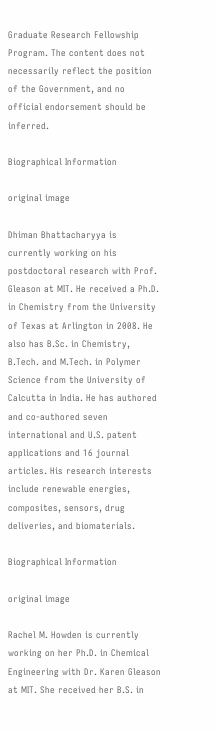Graduate Research Fellowship Program. The content does not necessarily reflect the position of the Government, and no official endorsement should be inferred.

Biographical Information

original image

Dhiman Bhattacharyya is currently working on his postdoctoral research with Prof. Gleason at MIT. He received a Ph.D. in Chemistry from the University of Texas at Arlington in 2008. He also has B.Sc. in Chemistry, B.Tech. and M.Tech. in Polymer Science from the University of Calcutta in India. He has authored and co-authored seven international and U.S. patent applications and 16 journal articles. His research interests include renewable energies, composites, sensors, drug deliveries, and biomaterials.

Biographical Information

original image

Rachel M. Howden is currently working on her Ph.D. in Chemical Engineering with Dr. Karen Gleason at MIT. She received her B.S. in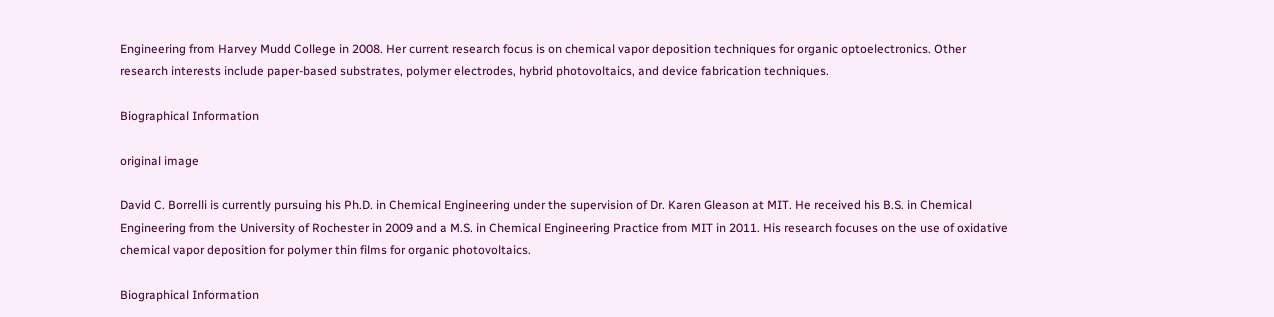Engineering from Harvey Mudd College in 2008. Her current research focus is on chemical vapor deposition techniques for organic optoelectronics. Other research interests include paper-based substrates, polymer electrodes, hybrid photovoltaics, and device fabrication techniques.

Biographical Information

original image

David C. Borrelli is currently pursuing his Ph.D. in Chemical Engineering under the supervision of Dr. Karen Gleason at MIT. He received his B.S. in Chemical Engineering from the University of Rochester in 2009 and a M.S. in Chemical Engineering Practice from MIT in 2011. His research focuses on the use of oxidative chemical vapor deposition for polymer thin films for organic photovoltaics.

Biographical Information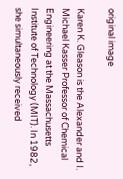original image

Karen K. Gleason is the Alexander and I. Michael Kasser Professor of Chemical Engineering at the Massachusetts Institute of Technology (MIT). In 1982, she simultaneously received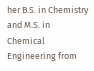her B.S. in Chemistry and M.S. in Chemical Engineering from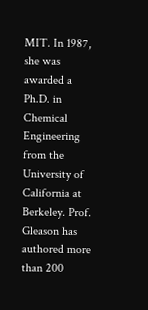MIT. In 1987, she was awarded a Ph.D. in Chemical Engineering from the University of California at Berkeley. Prof. Gleason has authored more than 200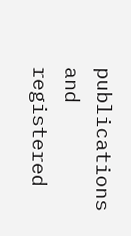publications and registered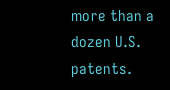more than a dozen U.S. patents.